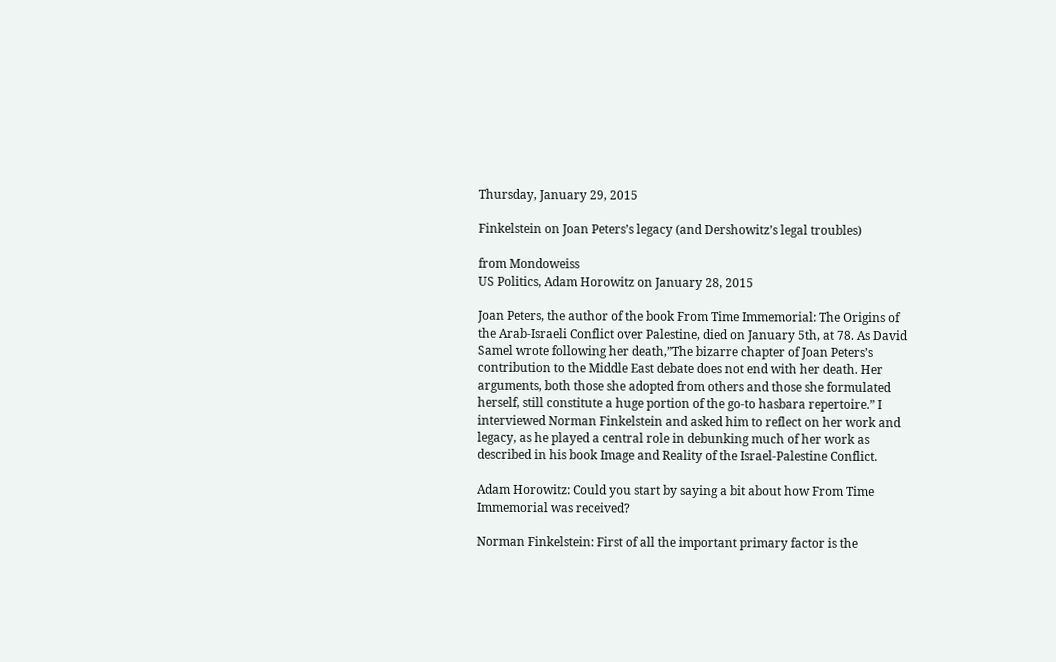Thursday, January 29, 2015

Finkelstein on Joan Peters’s legacy (and Dershowitz’s legal troubles)

from Mondoweiss
US Politics, Adam Horowitz on January 28, 2015

Joan Peters, the author of the book From Time Immemorial: The Origins of the Arab-Israeli Conflict over Palestine, died on January 5th, at 78. As David Samel wrote following her death,”The bizarre chapter of Joan Peters’s contribution to the Middle East debate does not end with her death. Her arguments, both those she adopted from others and those she formulated herself, still constitute a huge portion of the go-to hasbara repertoire.” I interviewed Norman Finkelstein and asked him to reflect on her work and legacy, as he played a central role in debunking much of her work as described in his book Image and Reality of the Israel-Palestine Conflict.

Adam Horowitz: Could you start by saying a bit about how From Time Immemorial was received?

Norman Finkelstein: First of all the important primary factor is the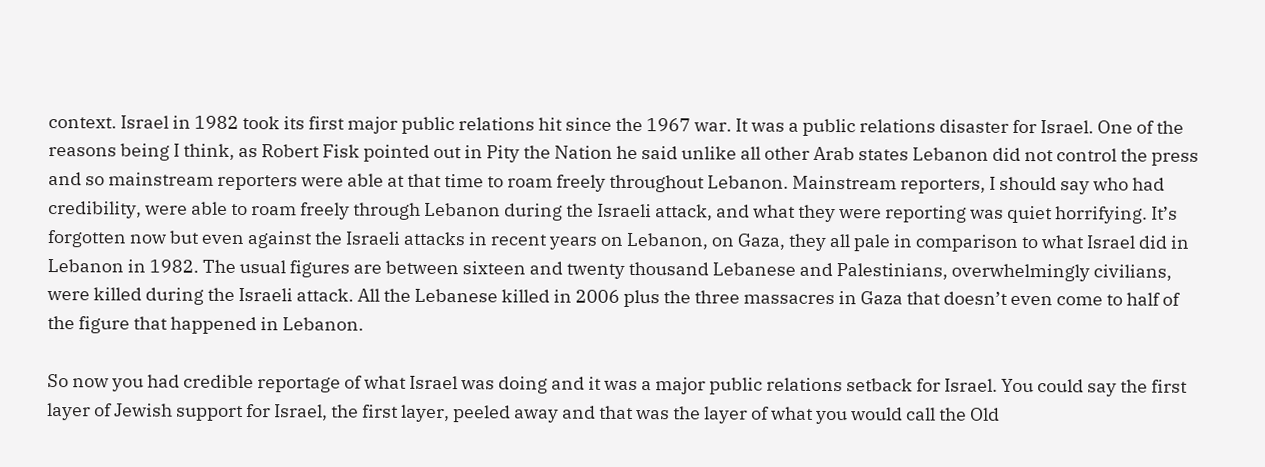context. Israel in 1982 took its first major public relations hit since the 1967 war. It was a public relations disaster for Israel. One of the reasons being I think, as Robert Fisk pointed out in Pity the Nation he said unlike all other Arab states Lebanon did not control the press and so mainstream reporters were able at that time to roam freely throughout Lebanon. Mainstream reporters, I should say who had credibility, were able to roam freely through Lebanon during the Israeli attack, and what they were reporting was quiet horrifying. It’s forgotten now but even against the Israeli attacks in recent years on Lebanon, on Gaza, they all pale in comparison to what Israel did in Lebanon in 1982. The usual figures are between sixteen and twenty thousand Lebanese and Palestinians, overwhelmingly civilians, were killed during the Israeli attack. All the Lebanese killed in 2006 plus the three massacres in Gaza that doesn’t even come to half of the figure that happened in Lebanon.

So now you had credible reportage of what Israel was doing and it was a major public relations setback for Israel. You could say the first layer of Jewish support for Israel, the first layer, peeled away and that was the layer of what you would call the Old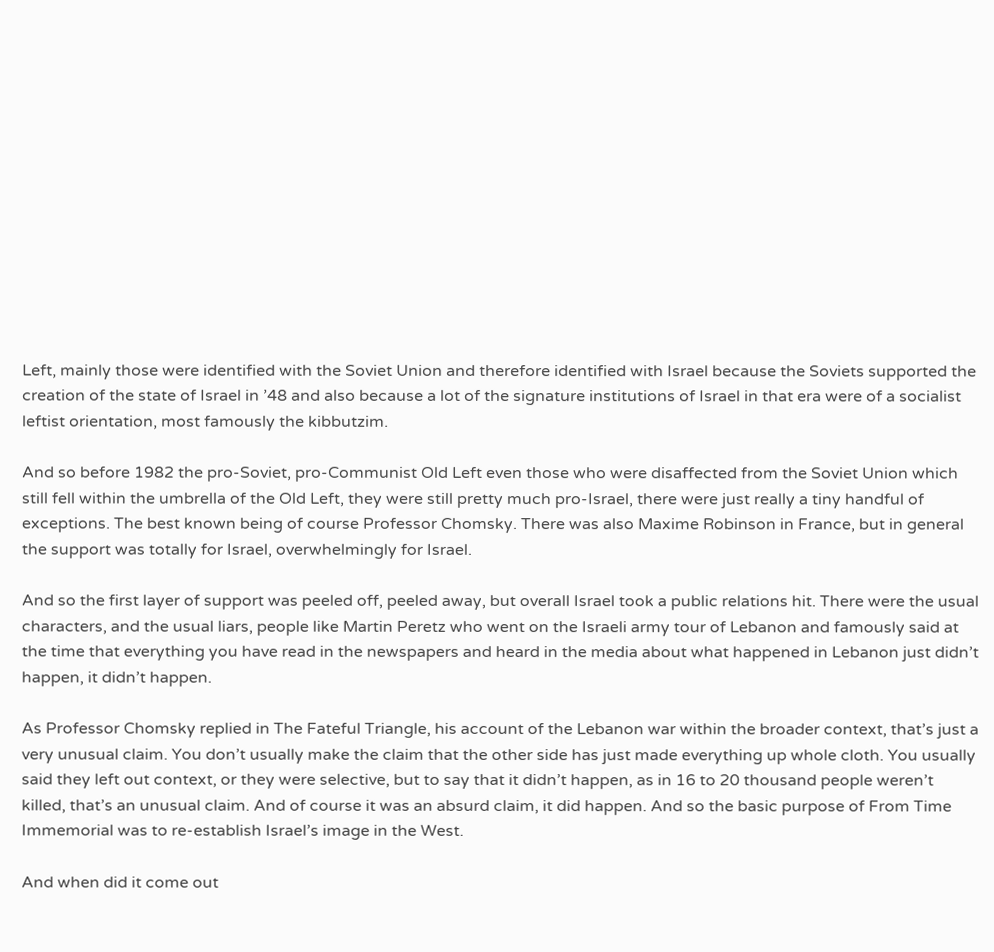Left, mainly those were identified with the Soviet Union and therefore identified with Israel because the Soviets supported the creation of the state of Israel in ’48 and also because a lot of the signature institutions of Israel in that era were of a socialist leftist orientation, most famously the kibbutzim.

And so before 1982 the pro-Soviet, pro-Communist Old Left even those who were disaffected from the Soviet Union which still fell within the umbrella of the Old Left, they were still pretty much pro-Israel, there were just really a tiny handful of exceptions. The best known being of course Professor Chomsky. There was also Maxime Robinson in France, but in general the support was totally for Israel, overwhelmingly for Israel.

And so the first layer of support was peeled off, peeled away, but overall Israel took a public relations hit. There were the usual characters, and the usual liars, people like Martin Peretz who went on the Israeli army tour of Lebanon and famously said at the time that everything you have read in the newspapers and heard in the media about what happened in Lebanon just didn’t happen, it didn’t happen.

As Professor Chomsky replied in The Fateful Triangle, his account of the Lebanon war within the broader context, that’s just a very unusual claim. You don’t usually make the claim that the other side has just made everything up whole cloth. You usually said they left out context, or they were selective, but to say that it didn’t happen, as in 16 to 20 thousand people weren’t killed, that’s an unusual claim. And of course it was an absurd claim, it did happen. And so the basic purpose of From Time Immemorial was to re-establish Israel’s image in the West.

And when did it come out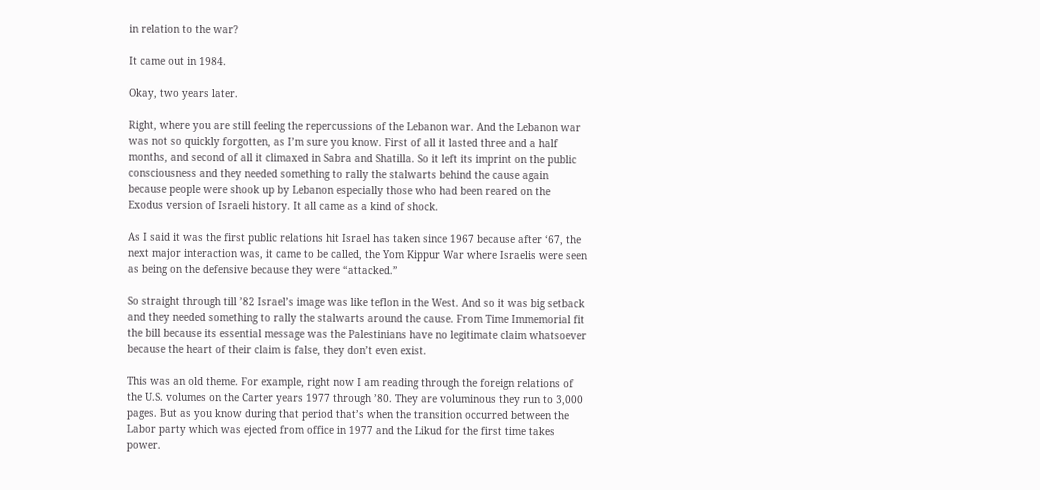in relation to the war?

It came out in 1984.

Okay, two years later.

Right, where you are still feeling the repercussions of the Lebanon war. And the Lebanon war was not so quickly forgotten, as I’m sure you know. First of all it lasted three and a half months, and second of all it climaxed in Sabra and Shatilla. So it left its imprint on the public consciousness and they needed something to rally the stalwarts behind the cause again because people were shook up by Lebanon especially those who had been reared on the Exodus version of Israeli history. It all came as a kind of shock.

As I said it was the first public relations hit Israel has taken since 1967 because after ‘67, the next major interaction was, it came to be called, the Yom Kippur War where Israelis were seen as being on the defensive because they were “attacked.”

So straight through till ’82 Israel’s image was like teflon in the West. And so it was big setback and they needed something to rally the stalwarts around the cause. From Time Immemorial fit the bill because its essential message was the Palestinians have no legitimate claim whatsoever because the heart of their claim is false, they don’t even exist.

This was an old theme. For example, right now I am reading through the foreign relations of the U.S. volumes on the Carter years 1977 through ’80. They are voluminous they run to 3,000 pages. But as you know during that period that’s when the transition occurred between the Labor party which was ejected from office in 1977 and the Likud for the first time takes power.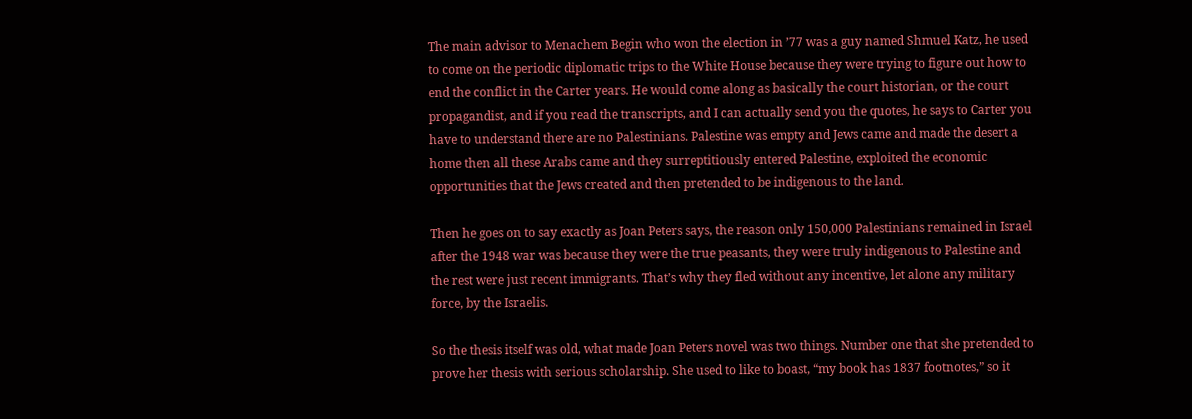The main advisor to Menachem Begin who won the election in ’77 was a guy named Shmuel Katz, he used to come on the periodic diplomatic trips to the White House because they were trying to figure out how to end the conflict in the Carter years. He would come along as basically the court historian, or the court propagandist, and if you read the transcripts, and I can actually send you the quotes, he says to Carter you have to understand there are no Palestinians. Palestine was empty and Jews came and made the desert a home then all these Arabs came and they surreptitiously entered Palestine, exploited the economic opportunities that the Jews created and then pretended to be indigenous to the land.

Then he goes on to say exactly as Joan Peters says, the reason only 150,000 Palestinians remained in Israel after the 1948 war was because they were the true peasants, they were truly indigenous to Palestine and the rest were just recent immigrants. That’s why they fled without any incentive, let alone any military force, by the Israelis.

So the thesis itself was old, what made Joan Peters novel was two things. Number one that she pretended to prove her thesis with serious scholarship. She used to like to boast, “my book has 1837 footnotes,” so it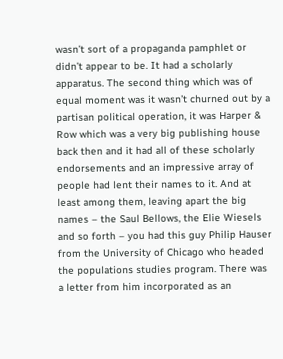wasn’t sort of a propaganda pamphlet or didn’t appear to be. It had a scholarly apparatus. The second thing which was of equal moment was it wasn’t churned out by a partisan political operation, it was Harper & Row which was a very big publishing house back then and it had all of these scholarly endorsements and an impressive array of people had lent their names to it. And at least among them, leaving apart the big names – the Saul Bellows, the Elie Wiesels and so forth – you had this guy Philip Hauser from the University of Chicago who headed the populations studies program. There was a letter from him incorporated as an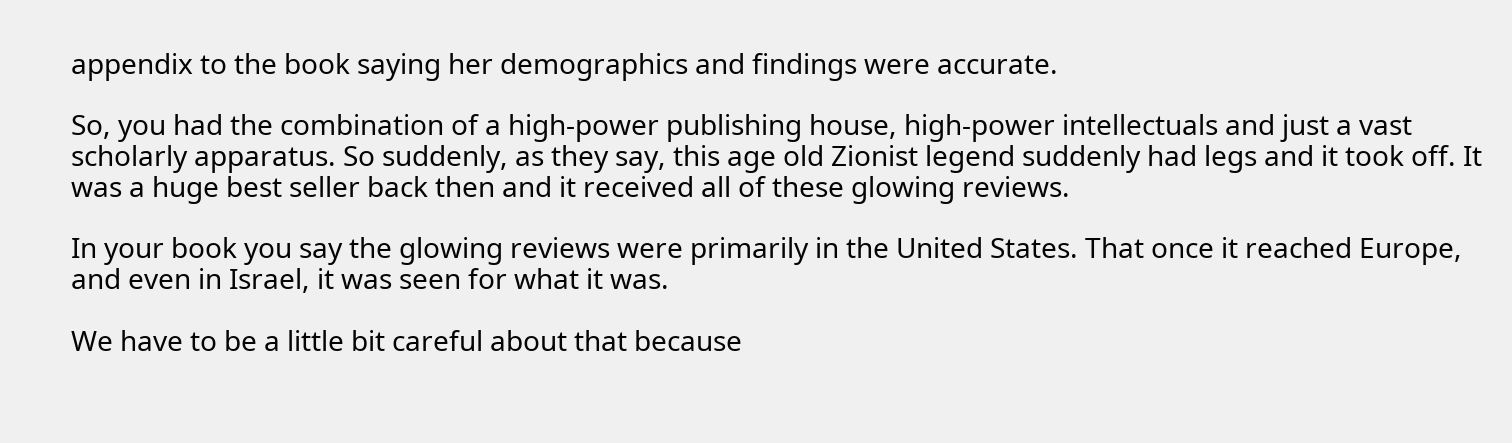appendix to the book saying her demographics and findings were accurate.

So, you had the combination of a high-power publishing house, high-power intellectuals and just a vast scholarly apparatus. So suddenly, as they say, this age old Zionist legend suddenly had legs and it took off. It was a huge best seller back then and it received all of these glowing reviews.

In your book you say the glowing reviews were primarily in the United States. That once it reached Europe, and even in Israel, it was seen for what it was.

We have to be a little bit careful about that because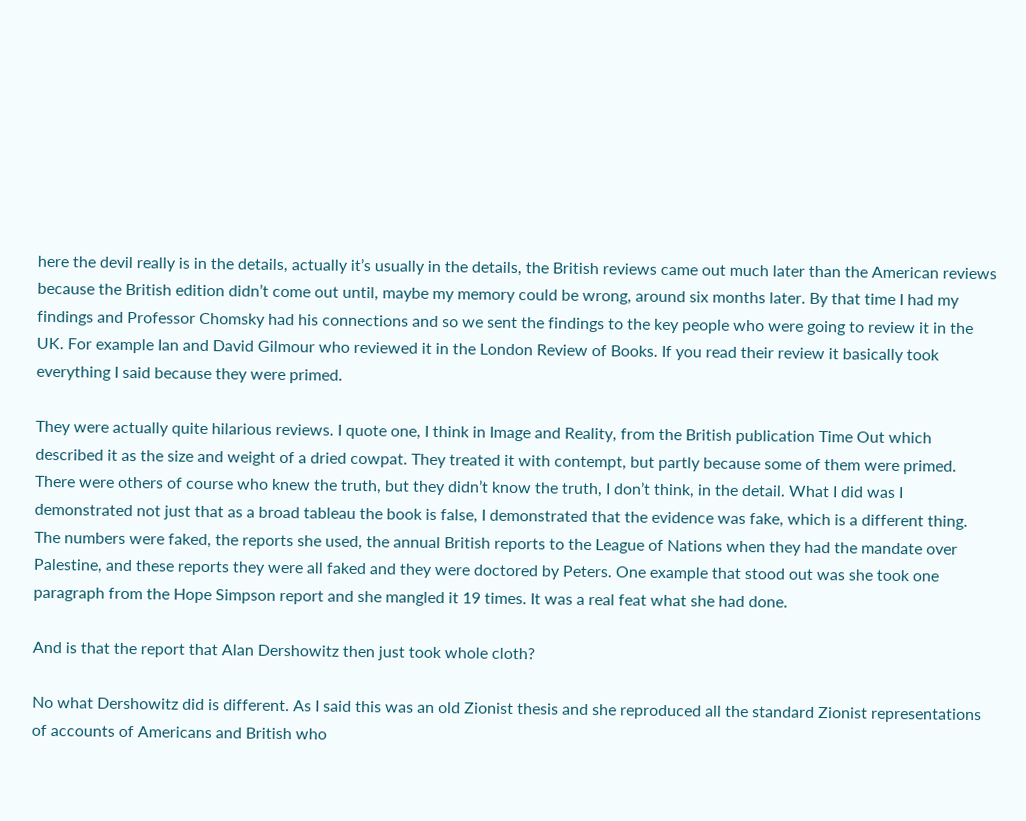here the devil really is in the details, actually it’s usually in the details, the British reviews came out much later than the American reviews because the British edition didn’t come out until, maybe my memory could be wrong, around six months later. By that time I had my findings and Professor Chomsky had his connections and so we sent the findings to the key people who were going to review it in the UK. For example Ian and David Gilmour who reviewed it in the London Review of Books. If you read their review it basically took everything I said because they were primed.

They were actually quite hilarious reviews. I quote one, I think in Image and Reality, from the British publication Time Out which described it as the size and weight of a dried cowpat. They treated it with contempt, but partly because some of them were primed. There were others of course who knew the truth, but they didn’t know the truth, I don’t think, in the detail. What I did was I demonstrated not just that as a broad tableau the book is false, I demonstrated that the evidence was fake, which is a different thing. The numbers were faked, the reports she used, the annual British reports to the League of Nations when they had the mandate over Palestine, and these reports they were all faked and they were doctored by Peters. One example that stood out was she took one paragraph from the Hope Simpson report and she mangled it 19 times. It was a real feat what she had done.

And is that the report that Alan Dershowitz then just took whole cloth?

No what Dershowitz did is different. As I said this was an old Zionist thesis and she reproduced all the standard Zionist representations of accounts of Americans and British who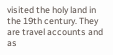visited the holy land in the 19th century. They are travel accounts and as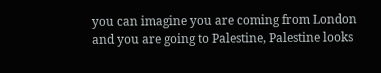you can imagine you are coming from London and you are going to Palestine, Palestine looks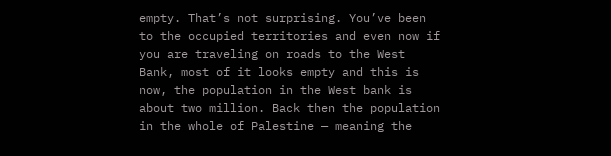empty. That’s not surprising. You’ve been to the occupied territories and even now if you are traveling on roads to the West Bank, most of it looks empty and this is now, the population in the West bank is about two million. Back then the population in the whole of Palestine — meaning the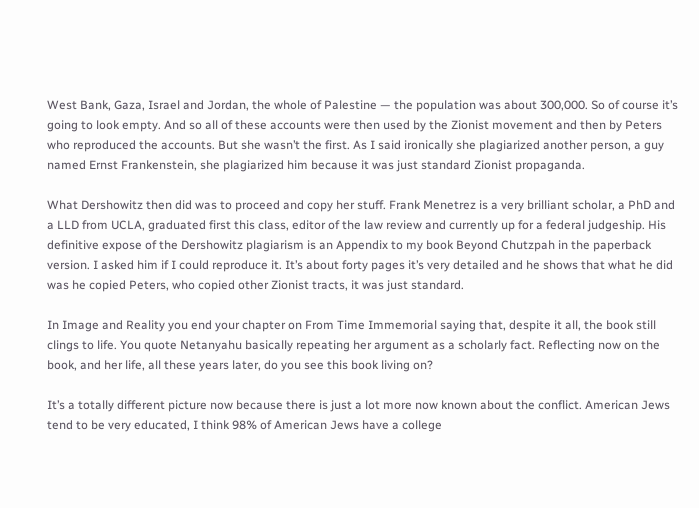West Bank, Gaza, Israel and Jordan, the whole of Palestine — the population was about 300,000. So of course it’s going to look empty. And so all of these accounts were then used by the Zionist movement and then by Peters who reproduced the accounts. But she wasn’t the first. As I said ironically she plagiarized another person, a guy named Ernst Frankenstein, she plagiarized him because it was just standard Zionist propaganda.

What Dershowitz then did was to proceed and copy her stuff. Frank Menetrez is a very brilliant scholar, a PhD and a LLD from UCLA, graduated first this class, editor of the law review and currently up for a federal judgeship. His definitive expose of the Dershowitz plagiarism is an Appendix to my book Beyond Chutzpah in the paperback version. I asked him if I could reproduce it. It’s about forty pages it’s very detailed and he shows that what he did was he copied Peters, who copied other Zionist tracts, it was just standard.

In Image and Reality you end your chapter on From Time Immemorial saying that, despite it all, the book still clings to life. You quote Netanyahu basically repeating her argument as a scholarly fact. Reflecting now on the book, and her life, all these years later, do you see this book living on?

It’s a totally different picture now because there is just a lot more now known about the conflict. American Jews tend to be very educated, I think 98% of American Jews have a college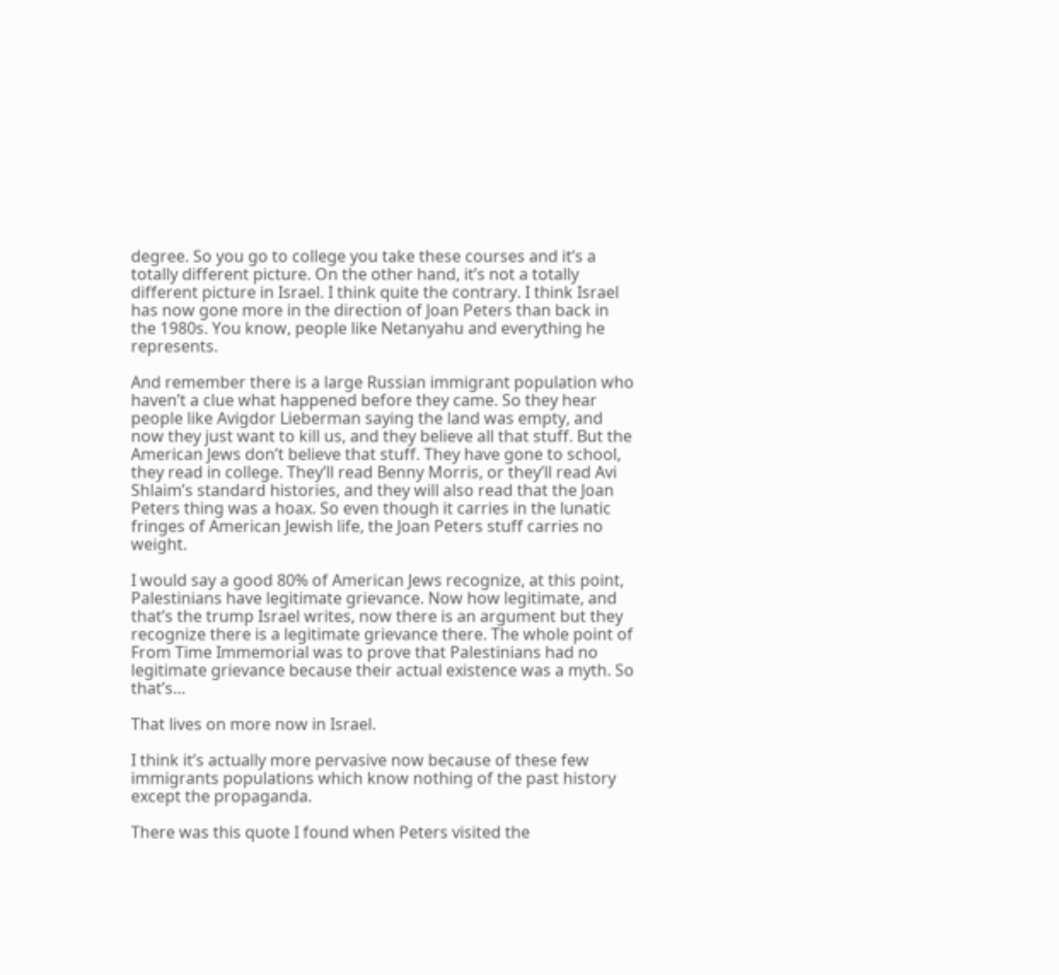degree. So you go to college you take these courses and it’s a totally different picture. On the other hand, it’s not a totally different picture in Israel. I think quite the contrary. I think Israel has now gone more in the direction of Joan Peters than back in the 1980s. You know, people like Netanyahu and everything he represents.

And remember there is a large Russian immigrant population who haven’t a clue what happened before they came. So they hear people like Avigdor Lieberman saying the land was empty, and now they just want to kill us, and they believe all that stuff. But the American Jews don’t believe that stuff. They have gone to school, they read in college. They’ll read Benny Morris, or they’ll read Avi Shlaim’s standard histories, and they will also read that the Joan Peters thing was a hoax. So even though it carries in the lunatic fringes of American Jewish life, the Joan Peters stuff carries no weight.

I would say a good 80% of American Jews recognize, at this point, Palestinians have legitimate grievance. Now how legitimate, and that’s the trump Israel writes, now there is an argument but they recognize there is a legitimate grievance there. The whole point of From Time Immemorial was to prove that Palestinians had no legitimate grievance because their actual existence was a myth. So that’s…

That lives on more now in Israel.

I think it’s actually more pervasive now because of these few immigrants populations which know nothing of the past history except the propaganda.

There was this quote I found when Peters visited the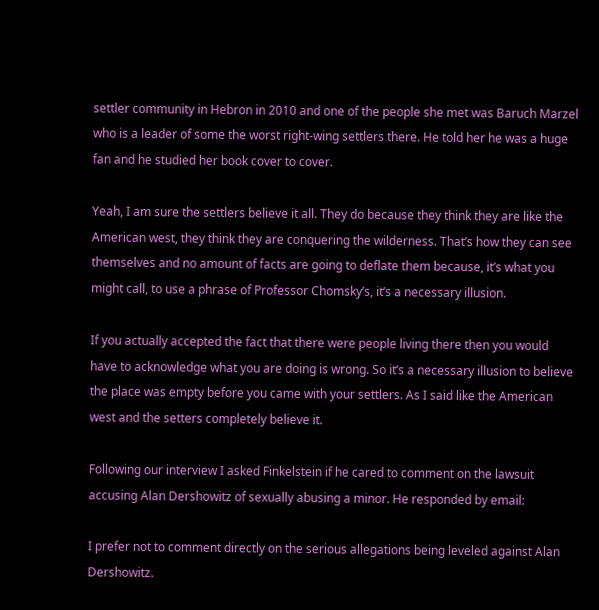settler community in Hebron in 2010 and one of the people she met was Baruch Marzel who is a leader of some the worst right-wing settlers there. He told her he was a huge fan and he studied her book cover to cover.

Yeah, I am sure the settlers believe it all. They do because they think they are like the American west, they think they are conquering the wilderness. That’s how they can see themselves and no amount of facts are going to deflate them because, it’s what you might call, to use a phrase of Professor Chomsky’s, it’s a necessary illusion.

If you actually accepted the fact that there were people living there then you would have to acknowledge what you are doing is wrong. So it’s a necessary illusion to believe the place was empty before you came with your settlers. As I said like the American west and the setters completely believe it.

Following our interview I asked Finkelstein if he cared to comment on the lawsuit accusing Alan Dershowitz of sexually abusing a minor. He responded by email:

I prefer not to comment directly on the serious allegations being leveled against Alan Dershowitz.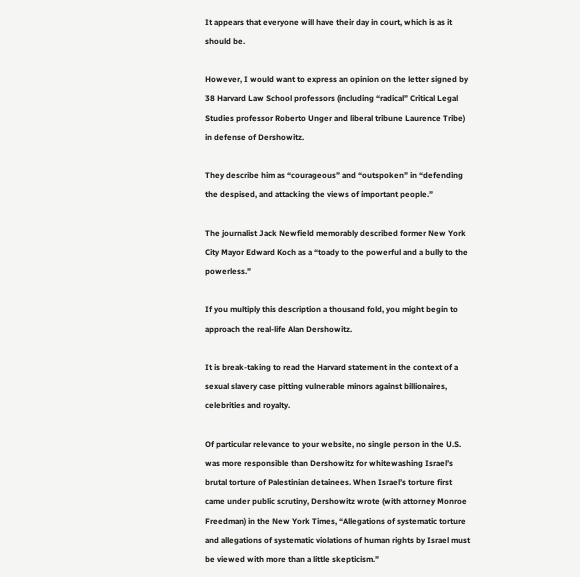It appears that everyone will have their day in court, which is as it should be.

However, I would want to express an opinion on the letter signed by 38 Harvard Law School professors (including “radical” Critical Legal Studies professor Roberto Unger and liberal tribune Laurence Tribe) in defense of Dershowitz.

They describe him as “courageous” and “outspoken” in “defending the despised, and attacking the views of important people.”

The journalist Jack Newfield memorably described former New York City Mayor Edward Koch as a “toady to the powerful and a bully to the powerless.”

If you multiply this description a thousand fold, you might begin to approach the real-life Alan Dershowitz.

It is break-taking to read the Harvard statement in the context of a sexual slavery case pitting vulnerable minors against billionaires, celebrities and royalty.

Of particular relevance to your website, no single person in the U.S. was more responsible than Dershowitz for whitewashing Israel’s brutal torture of Palestinian detainees. When Israel’s torture first came under public scrutiny, Dershowitz wrote (with attorney Monroe Freedman) in the New York Times, “Allegations of systematic torture and allegations of systematic violations of human rights by Israel must be viewed with more than a little skepticism.”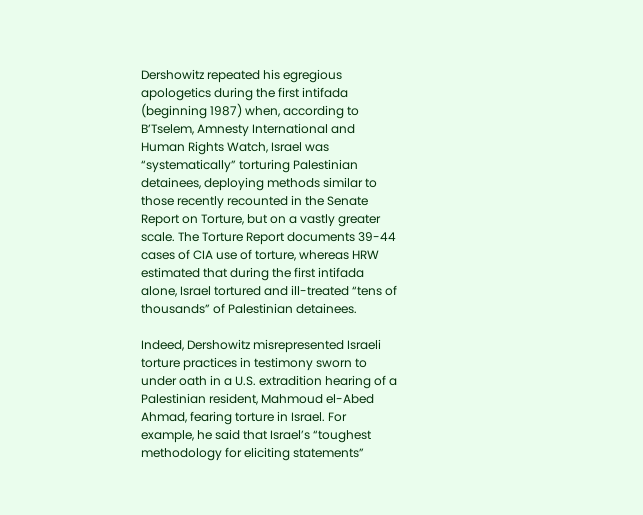Dershowitz repeated his egregious apologetics during the first intifada (beginning 1987) when, according to B’Tselem, Amnesty International and Human Rights Watch, Israel was “systematically” torturing Palestinian detainees, deploying methods similar to those recently recounted in the Senate Report on Torture, but on a vastly greater scale. The Torture Report documents 39-44 cases of CIA use of torture, whereas HRW estimated that during the first intifada alone, Israel tortured and ill-treated “tens of thousands” of Palestinian detainees.

Indeed, Dershowitz misrepresented Israeli torture practices in testimony sworn to under oath in a U.S. extradition hearing of a Palestinian resident, Mahmoud el-Abed Ahmad, fearing torture in Israel. For example, he said that Israel’s “toughest methodology for eliciting statements”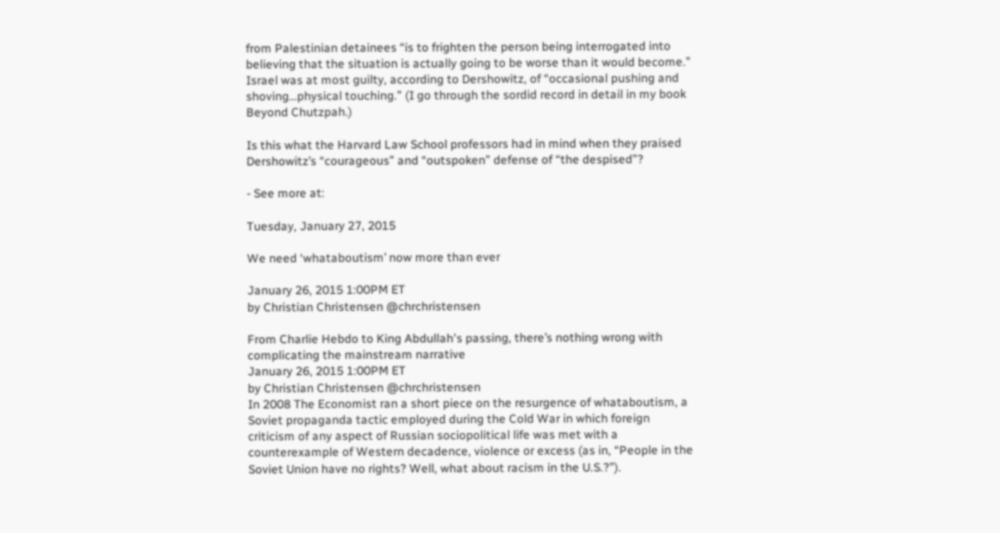from Palestinian detainees “is to frighten the person being interrogated into believing that the situation is actually going to be worse than it would become.” Israel was at most guilty, according to Dershowitz, of “occasional pushing and shoving…physical touching.” (I go through the sordid record in detail in my book Beyond Chutzpah.)

Is this what the Harvard Law School professors had in mind when they praised Dershowitz’s “courageous” and “outspoken” defense of “the despised”?

- See more at:

Tuesday, January 27, 2015

We need ‘whataboutism’ now more than ever

January 26, 2015 1:00PM ET
by Christian Christensen @chrchristensen

From Charlie Hebdo to King Abdullah's passing, there’s nothing wrong with complicating the mainstream narrative
January 26, 2015 1:00PM ET
by Christian Christensen @chrchristensen
In 2008 The Economist ran a short piece on the resurgence of whataboutism, a Soviet propaganda tactic employed during the Cold War in which foreign criticism of any aspect of Russian sociopolitical life was met with a counterexample of Western decadence, violence or excess (as in, “People in the Soviet Union have no rights? Well, what about racism in the U.S.?”).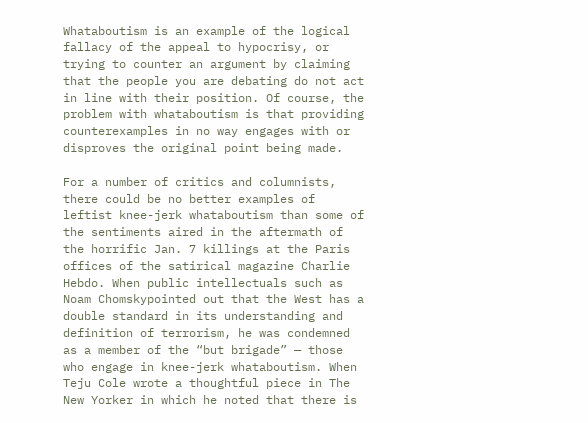Whataboutism is an example of the logical fallacy of the appeal to hypocrisy, or trying to counter an argument by claiming that the people you are debating do not act in line with their position. Of course, the problem with whataboutism is that providing counterexamples in no way engages with or disproves the original point being made.

For a number of critics and columnists, there could be no better examples of leftist knee-jerk whataboutism than some of the sentiments aired in the aftermath of the horrific Jan. 7 killings at the Paris offices of the satirical magazine Charlie Hebdo. When public intellectuals such as Noam Chomskypointed out that the West has a double standard in its understanding and definition of terrorism, he was condemned as a member of the “but brigade” — those who engage in knee-jerk whataboutism. When Teju Cole wrote a thoughtful piece in The New Yorker in which he noted that there is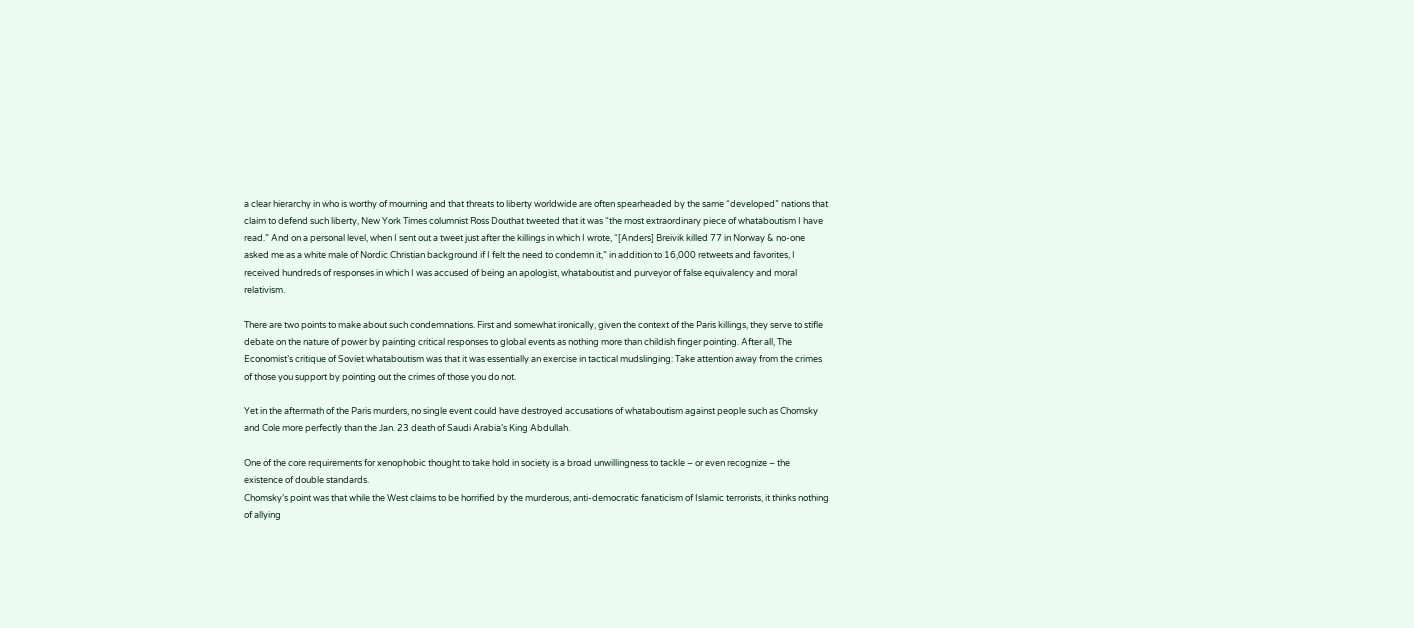a clear hierarchy in who is worthy of mourning and that threats to liberty worldwide are often spearheaded by the same “developed” nations that claim to defend such liberty, New York Times columnist Ross Douthat tweeted that it was “the most extraordinary piece of whataboutism I have read.” And on a personal level, when I sent out a tweet just after the killings in which I wrote, “[Anders] Breivik killed 77 in Norway & no-one asked me as a white male of Nordic Christian background if I felt the need to condemn it,” in addition to 16,000 retweets and favorites, I received hundreds of responses in which I was accused of being an apologist, whataboutist and purveyor of false equivalency and moral relativism.

There are two points to make about such condemnations. First and somewhat ironically, given the context of the Paris killings, they serve to stifle debate on the nature of power by painting critical responses to global events as nothing more than childish finger pointing. After all, The Economist’s critique of Soviet whataboutism was that it was essentially an exercise in tactical mudslinging: Take attention away from the crimes of those you support by pointing out the crimes of those you do not.

Yet in the aftermath of the Paris murders, no single event could have destroyed accusations of whataboutism against people such as Chomsky and Cole more perfectly than the Jan. 23 death of Saudi Arabia’s King Abdullah.

One of the core requirements for xenophobic thought to take hold in society is a broad unwillingness to tackle – or even recognize – the existence of double standards.
Chomsky’s point was that while the West claims to be horrified by the murderous, anti-democratic fanaticism of Islamic terrorists, it thinks nothing of allying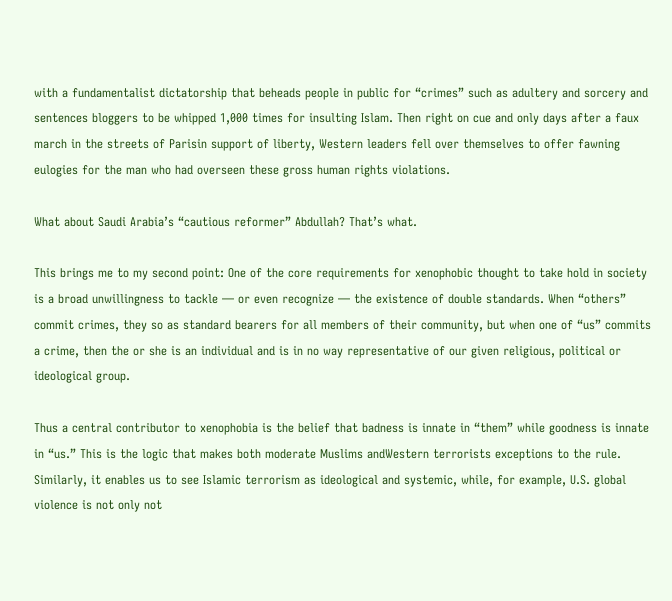with a fundamentalist dictatorship that beheads people in public for “crimes” such as adultery and sorcery and sentences bloggers to be whipped 1,000 times for insulting Islam. Then right on cue and only days after a faux march in the streets of Parisin support of liberty, Western leaders fell over themselves to offer fawning eulogies for the man who had overseen these gross human rights violations.

What about Saudi Arabia’s “cautious reformer” Abdullah? That’s what.

This brings me to my second point: One of the core requirements for xenophobic thought to take hold in society is a broad unwillingness to tackle — or even recognize — the existence of double standards. When “others” commit crimes, they so as standard bearers for all members of their community, but when one of “us” commits a crime, then the or she is an individual and is in no way representative of our given religious, political or ideological group.

Thus a central contributor to xenophobia is the belief that badness is innate in “them” while goodness is innate in “us.” This is the logic that makes both moderate Muslims andWestern terrorists exceptions to the rule. Similarly, it enables us to see Islamic terrorism as ideological and systemic, while, for example, U.S. global violence is not only not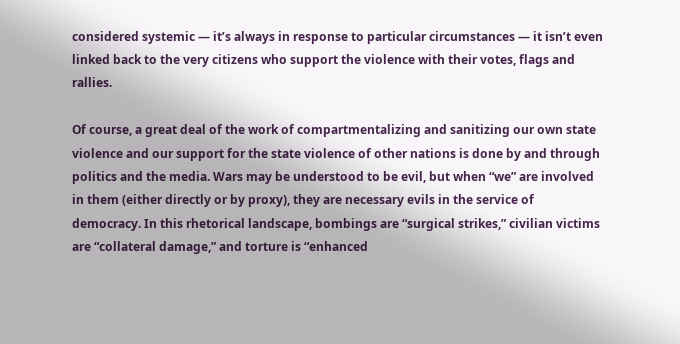considered systemic — it’s always in response to particular circumstances — it isn’t even linked back to the very citizens who support the violence with their votes, flags and rallies.

Of course, a great deal of the work of compartmentalizing and sanitizing our own state violence and our support for the state violence of other nations is done by and through politics and the media. Wars may be understood to be evil, but when “we” are involved in them (either directly or by proxy), they are necessary evils in the service of democracy. In this rhetorical landscape, bombings are “surgical strikes,” civilian victims are “collateral damage,” and torture is “enhanced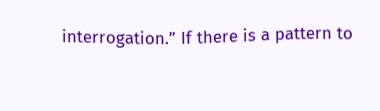interrogation.” If there is a pattern to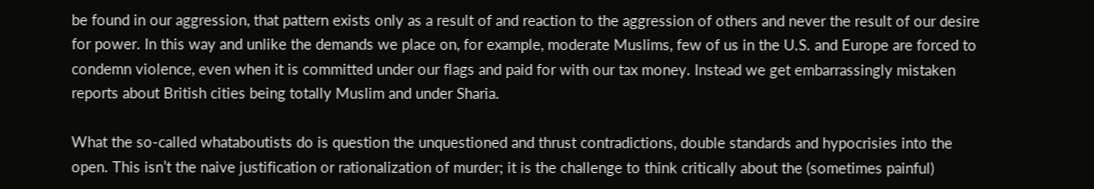be found in our aggression, that pattern exists only as a result of and reaction to the aggression of others and never the result of our desire for power. In this way and unlike the demands we place on, for example, moderate Muslims, few of us in the U.S. and Europe are forced to condemn violence, even when it is committed under our flags and paid for with our tax money. Instead we get embarrassingly mistaken reports about British cities being totally Muslim and under Sharia.

What the so-called whataboutists do is question the unquestioned and thrust contradictions, double standards and hypocrisies into the open. This isn’t the naive justification or rationalization of murder; it is the challenge to think critically about the (sometimes painful)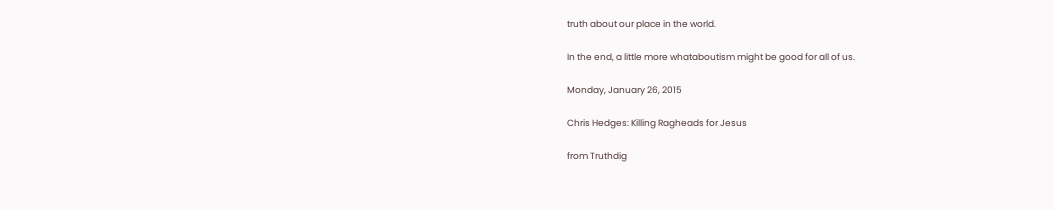truth about our place in the world.

In the end, a little more whataboutism might be good for all of us.

Monday, January 26, 2015

Chris Hedges: Killing Ragheads for Jesus

from Truthdig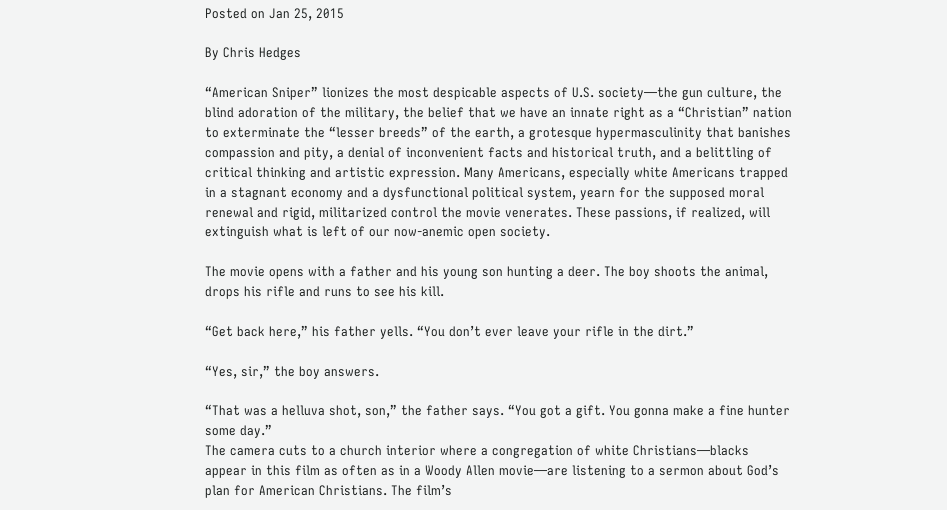Posted on Jan 25, 2015

By Chris Hedges

“American Sniper” lionizes the most despicable aspects of U.S. society—the gun culture, the blind adoration of the military, the belief that we have an innate right as a “Christian” nation to exterminate the “lesser breeds” of the earth, a grotesque hypermasculinity that banishes compassion and pity, a denial of inconvenient facts and historical truth, and a belittling of critical thinking and artistic expression. Many Americans, especially white Americans trapped in a stagnant economy and a dysfunctional political system, yearn for the supposed moral renewal and rigid, militarized control the movie venerates. These passions, if realized, will extinguish what is left of our now-anemic open society.

The movie opens with a father and his young son hunting a deer. The boy shoots the animal, drops his rifle and runs to see his kill.

“Get back here,” his father yells. “You don’t ever leave your rifle in the dirt.”

“Yes, sir,” the boy answers.

“That was a helluva shot, son,” the father says. “You got a gift. You gonna make a fine hunter some day.”
The camera cuts to a church interior where a congregation of white Christians—blacks appear in this film as often as in a Woody Allen movie—are listening to a sermon about God’s plan for American Christians. The film’s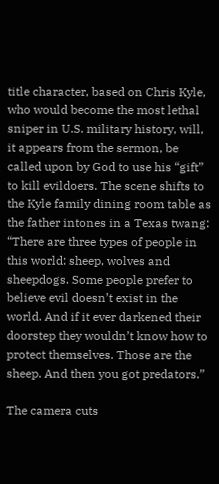title character, based on Chris Kyle, who would become the most lethal sniper in U.S. military history, will, it appears from the sermon, be called upon by God to use his “gift” to kill evildoers. The scene shifts to the Kyle family dining room table as the father intones in a Texas twang: “There are three types of people in this world: sheep, wolves and sheepdogs. Some people prefer to believe evil doesn’t exist in the world. And if it ever darkened their doorstep they wouldn’t know how to protect themselves. Those are the sheep. And then you got predators.”

The camera cuts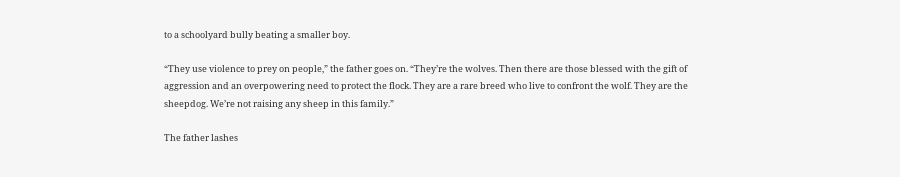to a schoolyard bully beating a smaller boy.

“They use violence to prey on people,” the father goes on. “They’re the wolves. Then there are those blessed with the gift of aggression and an overpowering need to protect the flock. They are a rare breed who live to confront the wolf. They are the sheepdog. We’re not raising any sheep in this family.”

The father lashes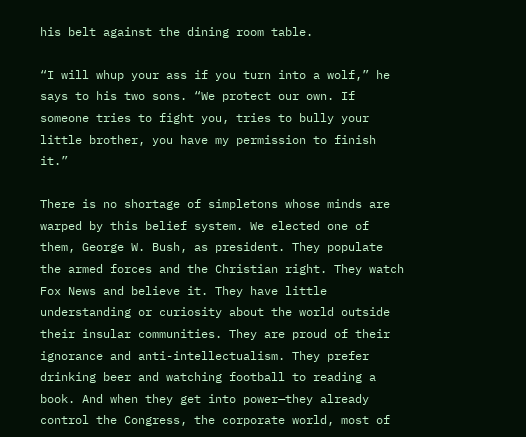his belt against the dining room table.

“I will whup your ass if you turn into a wolf,” he says to his two sons. “We protect our own. If someone tries to fight you, tries to bully your little brother, you have my permission to finish it.”

There is no shortage of simpletons whose minds are warped by this belief system. We elected one of them, George W. Bush, as president. They populate the armed forces and the Christian right. They watch Fox News and believe it. They have little understanding or curiosity about the world outside their insular communities. They are proud of their ignorance and anti-intellectualism. They prefer drinking beer and watching football to reading a book. And when they get into power—they already control the Congress, the corporate world, most of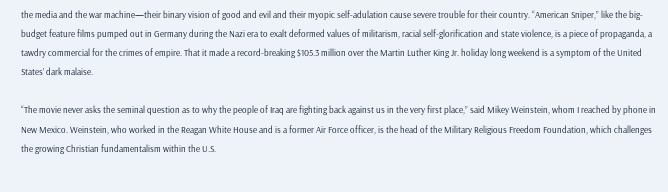the media and the war machine—their binary vision of good and evil and their myopic self-adulation cause severe trouble for their country. “American Sniper,” like the big-budget feature films pumped out in Germany during the Nazi era to exalt deformed values of militarism, racial self-glorification and state violence, is a piece of propaganda, a tawdry commercial for the crimes of empire. That it made a record-breaking $105.3 million over the Martin Luther King Jr. holiday long weekend is a symptom of the United States’ dark malaise.

“The movie never asks the seminal question as to why the people of Iraq are fighting back against us in the very first place,” said Mikey Weinstein, whom I reached by phone in New Mexico. Weinstein, who worked in the Reagan White House and is a former Air Force officer, is the head of the Military Religious Freedom Foundation, which challenges the growing Christian fundamentalism within the U.S.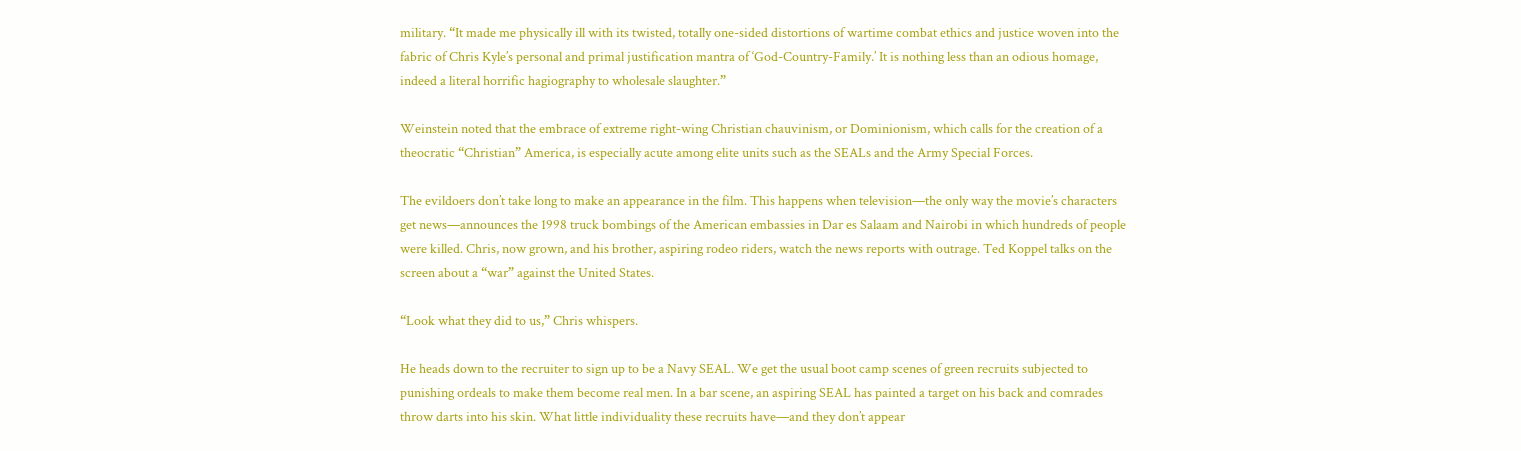military. “It made me physically ill with its twisted, totally one-sided distortions of wartime combat ethics and justice woven into the fabric of Chris Kyle’s personal and primal justification mantra of ‘God-Country-Family.’ It is nothing less than an odious homage, indeed a literal horrific hagiography to wholesale slaughter.”

Weinstein noted that the embrace of extreme right-wing Christian chauvinism, or Dominionism, which calls for the creation of a theocratic “Christian” America, is especially acute among elite units such as the SEALs and the Army Special Forces.

The evildoers don’t take long to make an appearance in the film. This happens when television—the only way the movie’s characters get news—announces the 1998 truck bombings of the American embassies in Dar es Salaam and Nairobi in which hundreds of people were killed. Chris, now grown, and his brother, aspiring rodeo riders, watch the news reports with outrage. Ted Koppel talks on the screen about a “war” against the United States.

“Look what they did to us,” Chris whispers.

He heads down to the recruiter to sign up to be a Navy SEAL. We get the usual boot camp scenes of green recruits subjected to punishing ordeals to make them become real men. In a bar scene, an aspiring SEAL has painted a target on his back and comrades throw darts into his skin. What little individuality these recruits have—and they don’t appear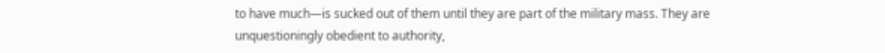to have much—is sucked out of them until they are part of the military mass. They are unquestioningly obedient to authority,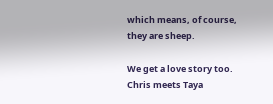which means, of course, they are sheep.

We get a love story too. Chris meets Taya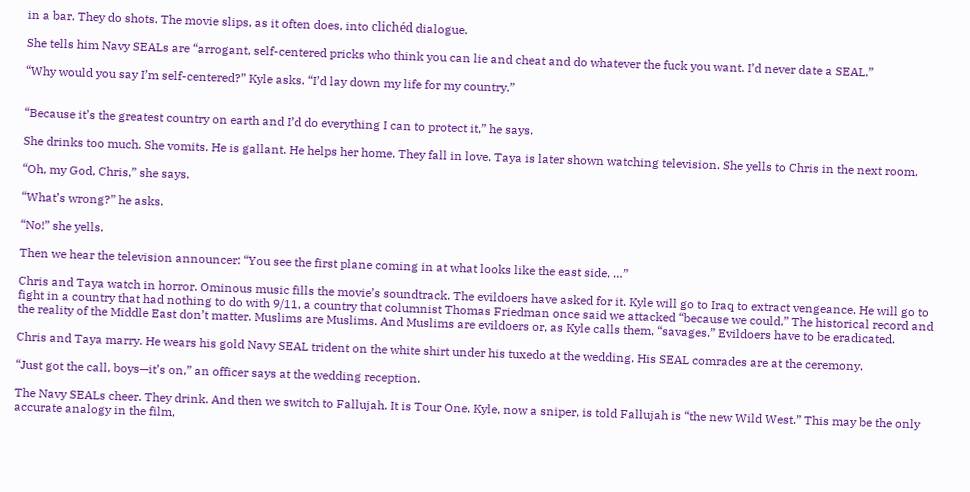in a bar. They do shots. The movie slips, as it often does, into clichéd dialogue.

She tells him Navy SEALs are “arrogant, self-centered pricks who think you can lie and cheat and do whatever the fuck you want. I’d never date a SEAL.”

“Why would you say I’m self-centered?” Kyle asks. “I’d lay down my life for my country.”


“Because it’s the greatest country on earth and I’d do everything I can to protect it,” he says.

She drinks too much. She vomits. He is gallant. He helps her home. They fall in love. Taya is later shown watching television. She yells to Chris in the next room.

“Oh, my God, Chris,” she says.

“What’s wrong?” he asks.

“No!” she yells.

Then we hear the television announcer: “You see the first plane coming in at what looks like the east side. …”

Chris and Taya watch in horror. Ominous music fills the movie’s soundtrack. The evildoers have asked for it. Kyle will go to Iraq to extract vengeance. He will go to fight in a country that had nothing to do with 9/11, a country that columnist Thomas Friedman once said we attacked “because we could.” The historical record and the reality of the Middle East don’t matter. Muslims are Muslims. And Muslims are evildoers or, as Kyle calls them, “savages.” Evildoers have to be eradicated.

Chris and Taya marry. He wears his gold Navy SEAL trident on the white shirt under his tuxedo at the wedding. His SEAL comrades are at the ceremony.

“Just got the call, boys—it’s on,” an officer says at the wedding reception.

The Navy SEALs cheer. They drink. And then we switch to Fallujah. It is Tour One. Kyle, now a sniper, is told Fallujah is “the new Wild West.” This may be the only accurate analogy in the film,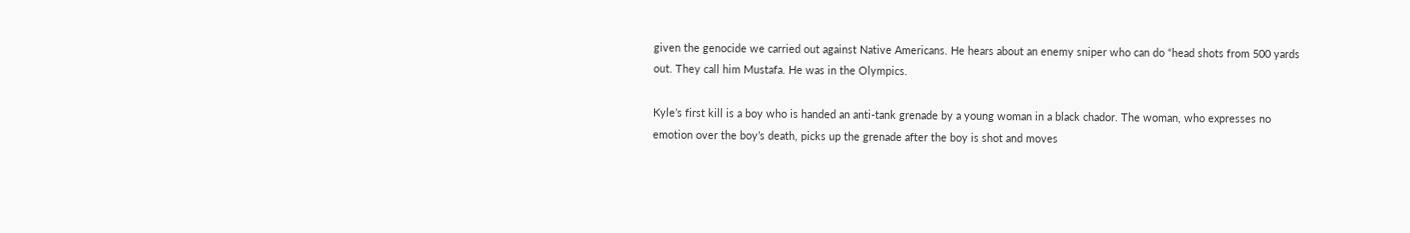given the genocide we carried out against Native Americans. He hears about an enemy sniper who can do “head shots from 500 yards out. They call him Mustafa. He was in the Olympics.

Kyle’s first kill is a boy who is handed an anti-tank grenade by a young woman in a black chador. The woman, who expresses no emotion over the boy’s death, picks up the grenade after the boy is shot and moves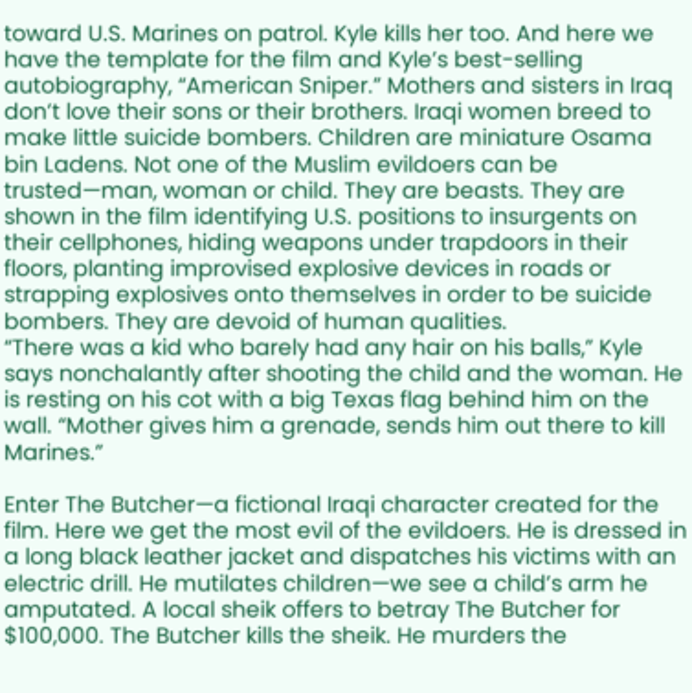toward U.S. Marines on patrol. Kyle kills her too. And here we have the template for the film and Kyle’s best-selling autobiography, “American Sniper.” Mothers and sisters in Iraq don’t love their sons or their brothers. Iraqi women breed to make little suicide bombers. Children are miniature Osama bin Ladens. Not one of the Muslim evildoers can be trusted—man, woman or child. They are beasts. They are shown in the film identifying U.S. positions to insurgents on their cellphones, hiding weapons under trapdoors in their floors, planting improvised explosive devices in roads or strapping explosives onto themselves in order to be suicide bombers. They are devoid of human qualities.
“There was a kid who barely had any hair on his balls,” Kyle says nonchalantly after shooting the child and the woman. He is resting on his cot with a big Texas flag behind him on the wall. “Mother gives him a grenade, sends him out there to kill Marines.”

Enter The Butcher—a fictional Iraqi character created for the film. Here we get the most evil of the evildoers. He is dressed in a long black leather jacket and dispatches his victims with an electric drill. He mutilates children—we see a child’s arm he amputated. A local sheik offers to betray The Butcher for $100,000. The Butcher kills the sheik. He murders the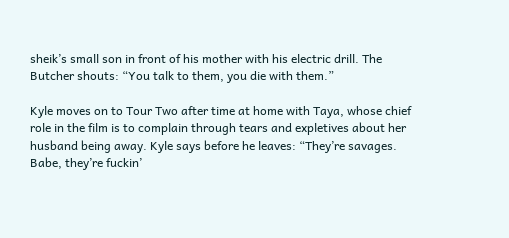sheik’s small son in front of his mother with his electric drill. The Butcher shouts: “You talk to them, you die with them.”

Kyle moves on to Tour Two after time at home with Taya, whose chief role in the film is to complain through tears and expletives about her husband being away. Kyle says before he leaves: “They’re savages. Babe, they’re fuckin’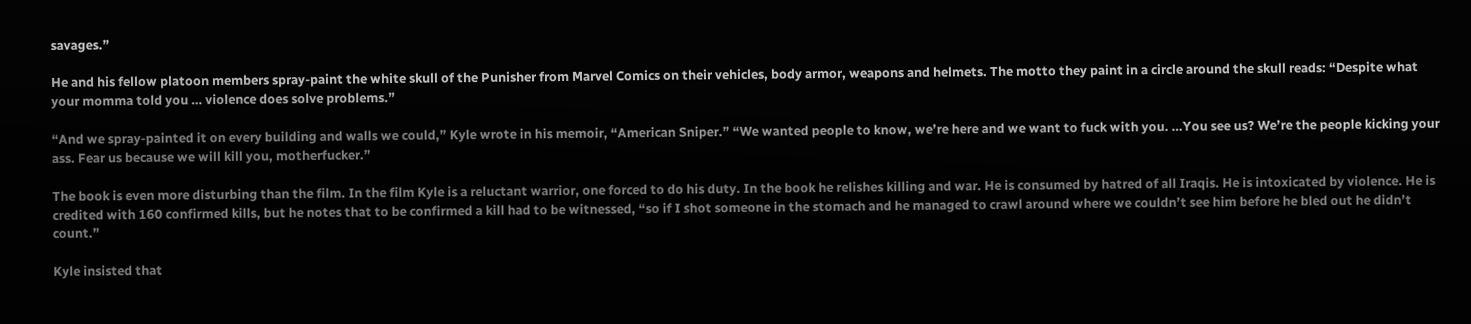savages.”

He and his fellow platoon members spray-paint the white skull of the Punisher from Marvel Comics on their vehicles, body armor, weapons and helmets. The motto they paint in a circle around the skull reads: “Despite what your momma told you … violence does solve problems.”

“And we spray-painted it on every building and walls we could,” Kyle wrote in his memoir, “American Sniper.” “We wanted people to know, we’re here and we want to fuck with you. …You see us? We’re the people kicking your ass. Fear us because we will kill you, motherfucker.”

The book is even more disturbing than the film. In the film Kyle is a reluctant warrior, one forced to do his duty. In the book he relishes killing and war. He is consumed by hatred of all Iraqis. He is intoxicated by violence. He is credited with 160 confirmed kills, but he notes that to be confirmed a kill had to be witnessed, “so if I shot someone in the stomach and he managed to crawl around where we couldn’t see him before he bled out he didn’t count.”

Kyle insisted that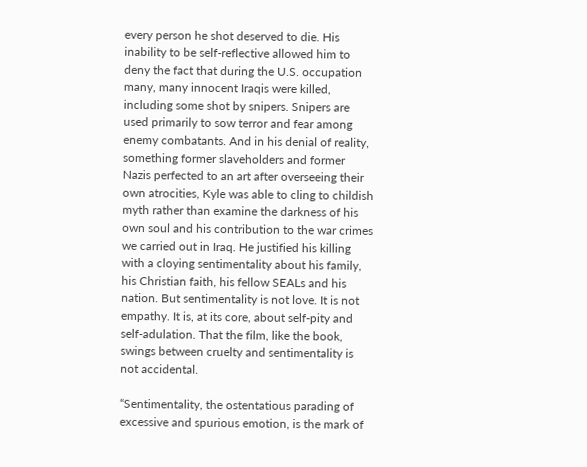every person he shot deserved to die. His inability to be self-reflective allowed him to deny the fact that during the U.S. occupation many, many innocent Iraqis were killed, including some shot by snipers. Snipers are used primarily to sow terror and fear among enemy combatants. And in his denial of reality, something former slaveholders and former Nazis perfected to an art after overseeing their own atrocities, Kyle was able to cling to childish myth rather than examine the darkness of his own soul and his contribution to the war crimes we carried out in Iraq. He justified his killing with a cloying sentimentality about his family, his Christian faith, his fellow SEALs and his nation. But sentimentality is not love. It is not empathy. It is, at its core, about self-pity and self-adulation. That the film, like the book, swings between cruelty and sentimentality is not accidental.

“Sentimentality, the ostentatious parading of excessive and spurious emotion, is the mark of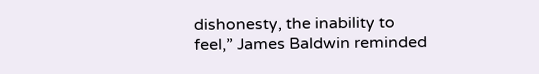dishonesty, the inability to feel,” James Baldwin reminded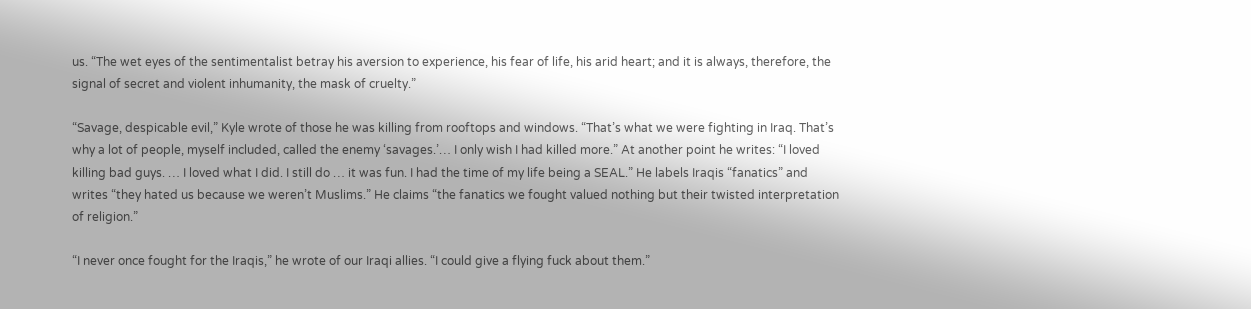us. “The wet eyes of the sentimentalist betray his aversion to experience, his fear of life, his arid heart; and it is always, therefore, the signal of secret and violent inhumanity, the mask of cruelty.”

“Savage, despicable evil,” Kyle wrote of those he was killing from rooftops and windows. “That’s what we were fighting in Iraq. That’s why a lot of people, myself included, called the enemy ‘savages.’… I only wish I had killed more.” At another point he writes: “I loved killing bad guys. … I loved what I did. I still do … it was fun. I had the time of my life being a SEAL.” He labels Iraqis “fanatics” and writes “they hated us because we weren’t Muslims.” He claims “the fanatics we fought valued nothing but their twisted interpretation of religion.”

“I never once fought for the Iraqis,” he wrote of our Iraqi allies. “I could give a flying fuck about them.”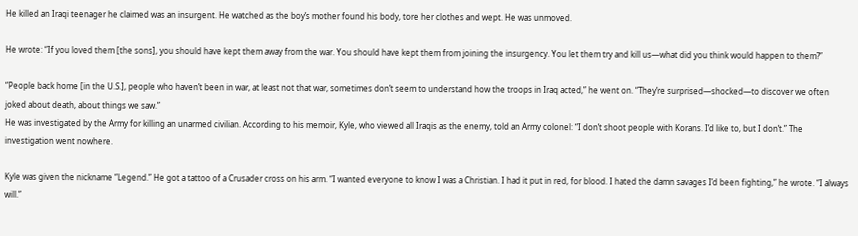He killed an Iraqi teenager he claimed was an insurgent. He watched as the boy’s mother found his body, tore her clothes and wept. He was unmoved.

He wrote: “If you loved them [the sons], you should have kept them away from the war. You should have kept them from joining the insurgency. You let them try and kill us—what did you think would happen to them?”

“People back home [in the U.S.], people who haven’t been in war, at least not that war, sometimes don’t seem to understand how the troops in Iraq acted,” he went on. “They’re surprised—shocked—to discover we often joked about death, about things we saw.”
He was investigated by the Army for killing an unarmed civilian. According to his memoir, Kyle, who viewed all Iraqis as the enemy, told an Army colonel: “I don’t shoot people with Korans. I’d like to, but I don’t.” The investigation went nowhere.

Kyle was given the nickname “Legend.” He got a tattoo of a Crusader cross on his arm. “I wanted everyone to know I was a Christian. I had it put in red, for blood. I hated the damn savages I’d been fighting,” he wrote. “I always will.”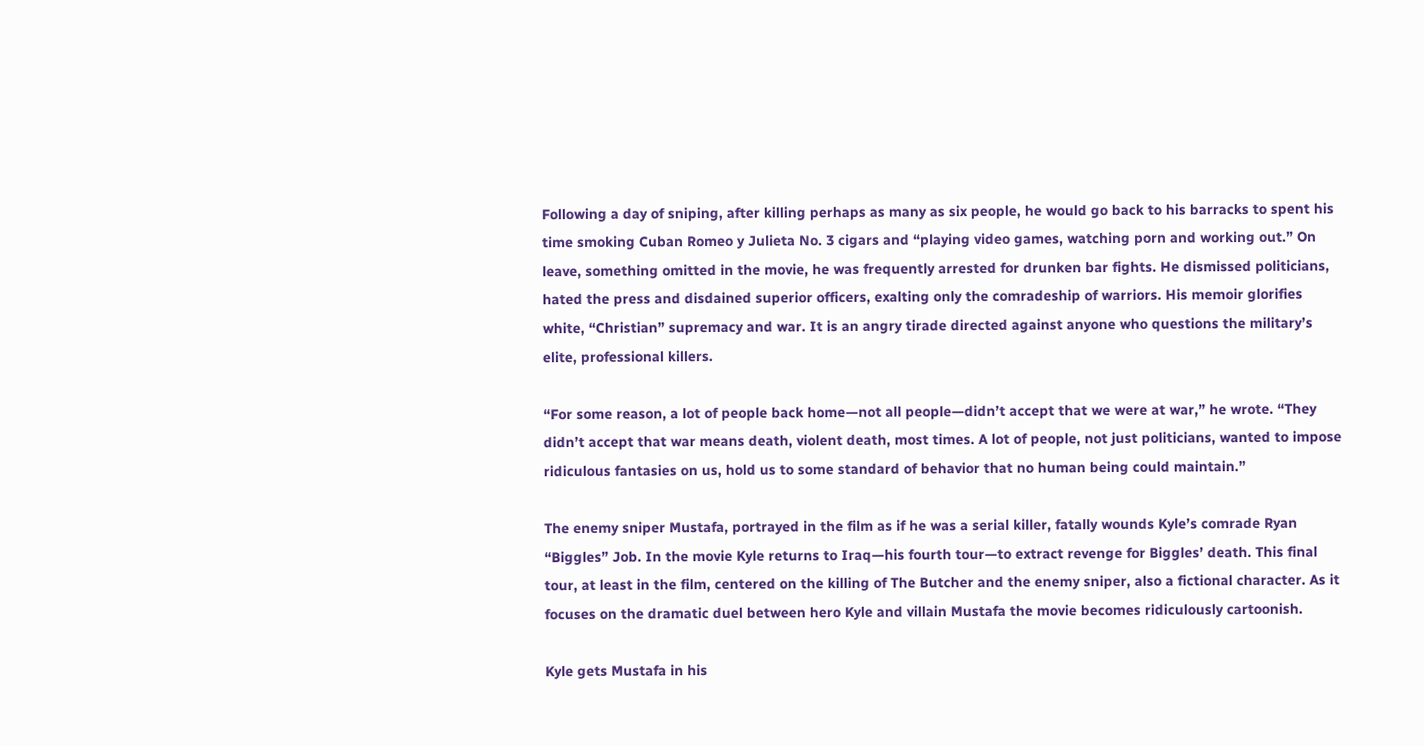Following a day of sniping, after killing perhaps as many as six people, he would go back to his barracks to spent his time smoking Cuban Romeo y Julieta No. 3 cigars and “playing video games, watching porn and working out.” On leave, something omitted in the movie, he was frequently arrested for drunken bar fights. He dismissed politicians, hated the press and disdained superior officers, exalting only the comradeship of warriors. His memoir glorifies white, “Christian” supremacy and war. It is an angry tirade directed against anyone who questions the military’s elite, professional killers.

“For some reason, a lot of people back home—not all people—didn’t accept that we were at war,” he wrote. “They didn’t accept that war means death, violent death, most times. A lot of people, not just politicians, wanted to impose ridiculous fantasies on us, hold us to some standard of behavior that no human being could maintain.”

The enemy sniper Mustafa, portrayed in the film as if he was a serial killer, fatally wounds Kyle’s comrade Ryan “Biggles” Job. In the movie Kyle returns to Iraq—his fourth tour—to extract revenge for Biggles’ death. This final tour, at least in the film, centered on the killing of The Butcher and the enemy sniper, also a fictional character. As it focuses on the dramatic duel between hero Kyle and villain Mustafa the movie becomes ridiculously cartoonish.

Kyle gets Mustafa in his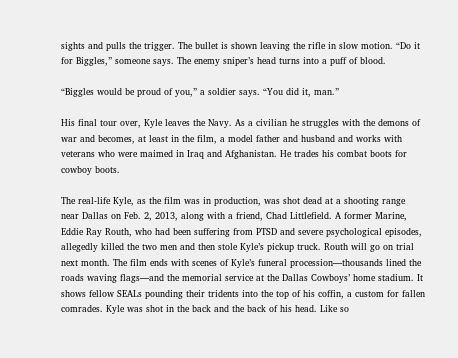sights and pulls the trigger. The bullet is shown leaving the rifle in slow motion. “Do it for Biggles,” someone says. The enemy sniper’s head turns into a puff of blood.

“Biggles would be proud of you,” a soldier says. “You did it, man.”

His final tour over, Kyle leaves the Navy. As a civilian he struggles with the demons of war and becomes, at least in the film, a model father and husband and works with veterans who were maimed in Iraq and Afghanistan. He trades his combat boots for cowboy boots.

The real-life Kyle, as the film was in production, was shot dead at a shooting range near Dallas on Feb. 2, 2013, along with a friend, Chad Littlefield. A former Marine, Eddie Ray Routh, who had been suffering from PTSD and severe psychological episodes, allegedly killed the two men and then stole Kyle’s pickup truck. Routh will go on trial next month. The film ends with scenes of Kyle’s funeral procession—thousands lined the roads waving flags—and the memorial service at the Dallas Cowboys’ home stadium. It shows fellow SEALs pounding their tridents into the top of his coffin, a custom for fallen comrades. Kyle was shot in the back and the back of his head. Like so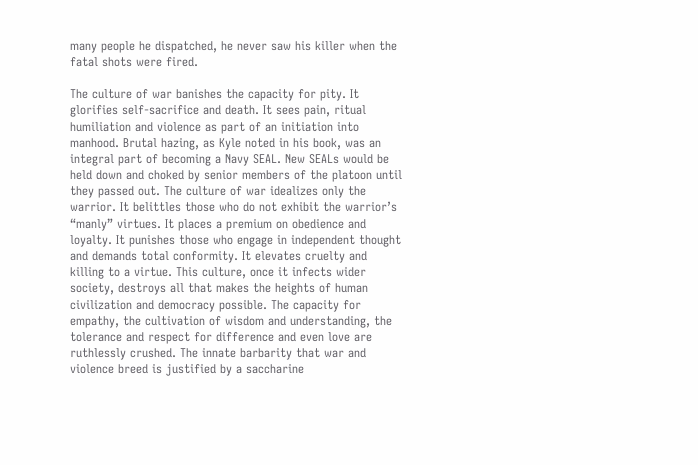many people he dispatched, he never saw his killer when the fatal shots were fired.

The culture of war banishes the capacity for pity. It glorifies self-sacrifice and death. It sees pain, ritual humiliation and violence as part of an initiation into manhood. Brutal hazing, as Kyle noted in his book, was an integral part of becoming a Navy SEAL. New SEALs would be held down and choked by senior members of the platoon until they passed out. The culture of war idealizes only the warrior. It belittles those who do not exhibit the warrior’s “manly” virtues. It places a premium on obedience and loyalty. It punishes those who engage in independent thought and demands total conformity. It elevates cruelty and killing to a virtue. This culture, once it infects wider society, destroys all that makes the heights of human civilization and democracy possible. The capacity for empathy, the cultivation of wisdom and understanding, the tolerance and respect for difference and even love are ruthlessly crushed. The innate barbarity that war and violence breed is justified by a saccharine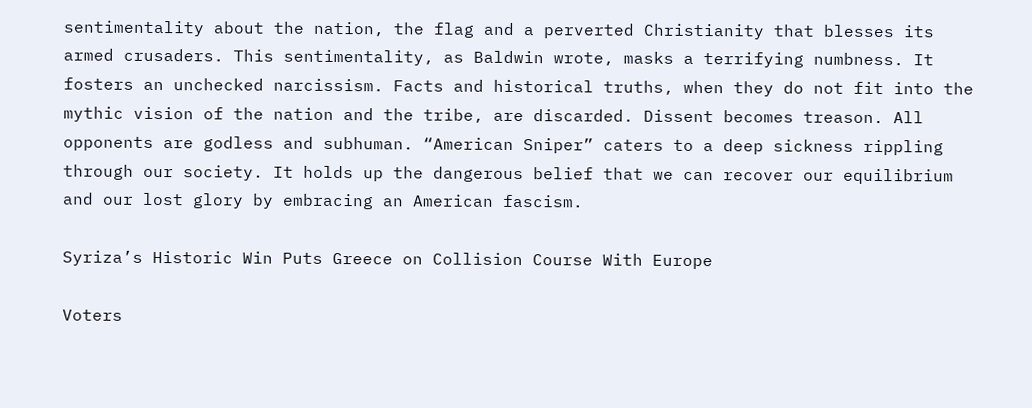sentimentality about the nation, the flag and a perverted Christianity that blesses its armed crusaders. This sentimentality, as Baldwin wrote, masks a terrifying numbness. It fosters an unchecked narcissism. Facts and historical truths, when they do not fit into the mythic vision of the nation and the tribe, are discarded. Dissent becomes treason. All opponents are godless and subhuman. “American Sniper” caters to a deep sickness rippling through our society. It holds up the dangerous belief that we can recover our equilibrium and our lost glory by embracing an American fascism.

Syriza’s Historic Win Puts Greece on Collision Course With Europe

Voters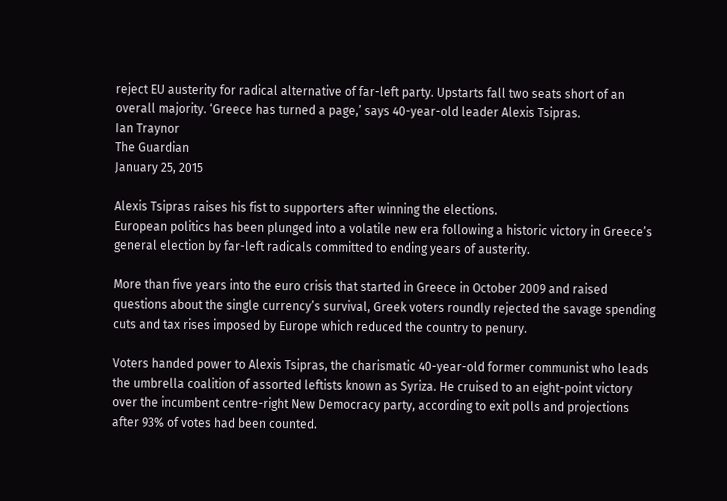reject EU austerity for radical alternative of far-left party. Upstarts fall two seats short of an overall majority. ‘Greece has turned a page,’ says 40-year-old leader Alexis Tsipras.
Ian Traynor
The Guardian
January 25, 2015

Alexis Tsipras raises his fist to supporters after winning the elections.
European politics has been plunged into a volatile new era following a historic victory in Greece’s general election by far-left radicals committed to ending years of austerity.

More than five years into the euro crisis that started in Greece in October 2009 and raised questions about the single currency’s survival, Greek voters roundly rejected the savage spending cuts and tax rises imposed by Europe which reduced the country to penury.

Voters handed power to Alexis Tsipras, the charismatic 40-year-old former communist who leads the umbrella coalition of assorted leftists known as Syriza. He cruised to an eight-point victory over the incumbent centre-right New Democracy party, according to exit polls and projections after 93% of votes had been counted.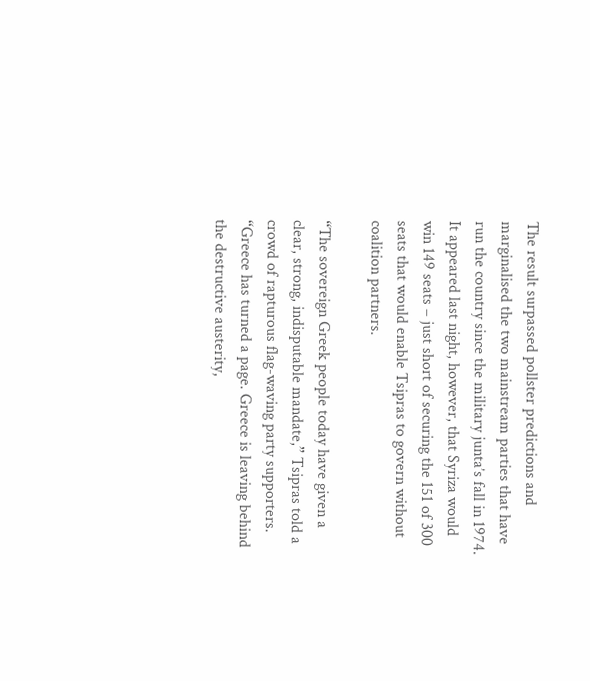The result surpassed pollster predictions and marginalised the two mainstream parties that have run the country since the military junta’s fall in 1974. It appeared last night, however, that Syriza would win 149 seats – just short of securing the 151 of 300 seats that would enable Tsipras to govern without coalition partners.

“The sovereign Greek people today have given a clear, strong, indisputable mandate,” Tsipras told a crowd of rapturous flag-waving party supporters. “Greece has turned a page. Greece is leaving behind the destructive austerity,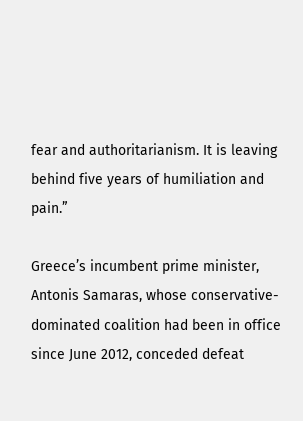fear and authoritarianism. It is leaving behind five years of humiliation and pain.”

Greece’s incumbent prime minister, Antonis Samaras, whose conservative-dominated coalition had been in office since June 2012, conceded defeat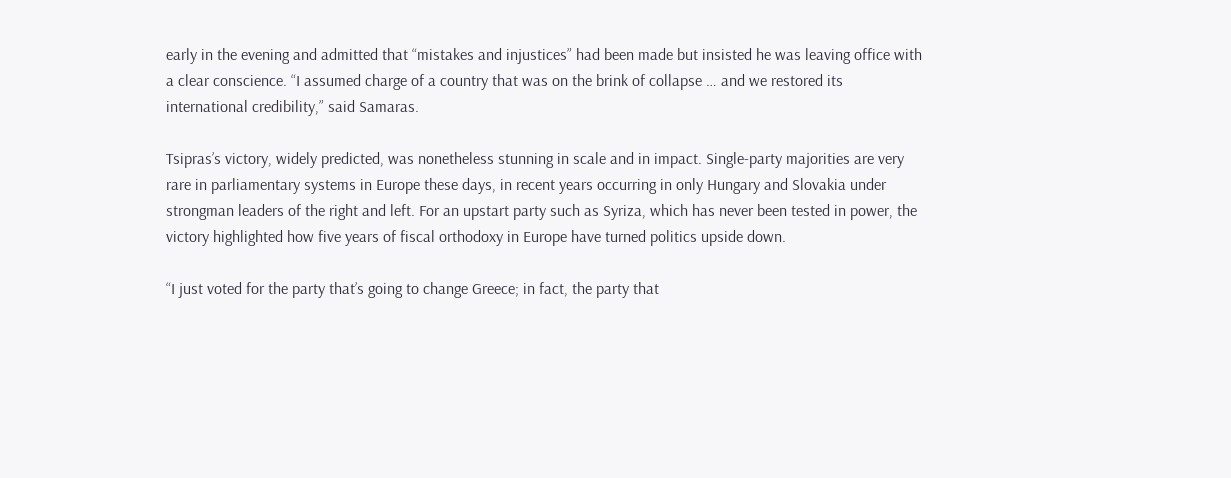early in the evening and admitted that “mistakes and injustices” had been made but insisted he was leaving office with a clear conscience. “I assumed charge of a country that was on the brink of collapse … and we restored its international credibility,” said Samaras.

Tsipras’s victory, widely predicted, was nonetheless stunning in scale and in impact. Single-party majorities are very rare in parliamentary systems in Europe these days, in recent years occurring in only Hungary and Slovakia under strongman leaders of the right and left. For an upstart party such as Syriza, which has never been tested in power, the victory highlighted how five years of fiscal orthodoxy in Europe have turned politics upside down.

“I just voted for the party that’s going to change Greece; in fact, the party that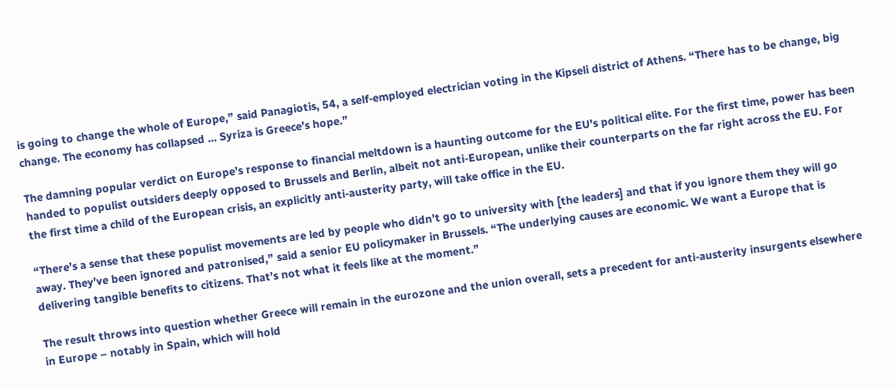is going to change the whole of Europe,” said Panagiotis, 54, a self-employed electrician voting in the Kipseli district of Athens. “There has to be change, big change. The economy has collapsed … Syriza is Greece’s hope.”

The damning popular verdict on Europe’s response to financial meltdown is a haunting outcome for the EU’s political elite. For the first time, power has been handed to populist outsiders deeply opposed to Brussels and Berlin, albeit not anti-European, unlike their counterparts on the far right across the EU. For the first time a child of the European crisis, an explicitly anti-austerity party, will take office in the EU.

“There’s a sense that these populist movements are led by people who didn’t go to university with [the leaders] and that if you ignore them they will go away. They’ve been ignored and patronised,” said a senior EU policymaker in Brussels. “The underlying causes are economic. We want a Europe that is delivering tangible benefits to citizens. That’s not what it feels like at the moment.”

The result throws into question whether Greece will remain in the eurozone and the union overall, sets a precedent for anti-austerity insurgents elsewhere in Europe – notably in Spain, which will hold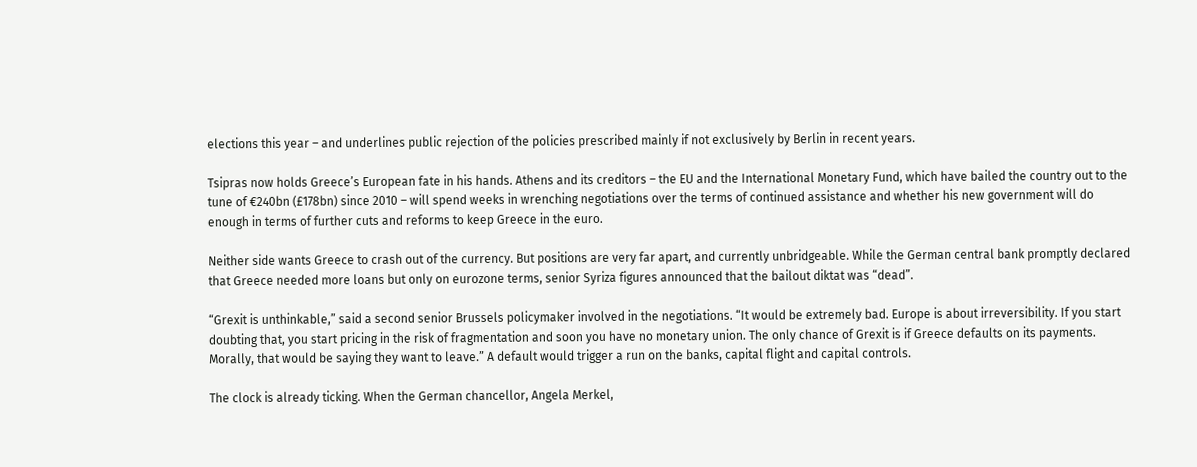elections this year – and underlines public rejection of the policies prescribed mainly if not exclusively by Berlin in recent years.

Tsipras now holds Greece’s European fate in his hands. Athens and its creditors – the EU and the International Monetary Fund, which have bailed the country out to the tune of €240bn (£178bn) since 2010 – will spend weeks in wrenching negotiations over the terms of continued assistance and whether his new government will do enough in terms of further cuts and reforms to keep Greece in the euro.

Neither side wants Greece to crash out of the currency. But positions are very far apart, and currently unbridgeable. While the German central bank promptly declared that Greece needed more loans but only on eurozone terms, senior Syriza figures announced that the bailout diktat was “dead”.

“Grexit is unthinkable,” said a second senior Brussels policymaker involved in the negotiations. “It would be extremely bad. Europe is about irreversibility. If you start doubting that, you start pricing in the risk of fragmentation and soon you have no monetary union. The only chance of Grexit is if Greece defaults on its payments. Morally, that would be saying they want to leave.” A default would trigger a run on the banks, capital flight and capital controls.

The clock is already ticking. When the German chancellor, Angela Merkel,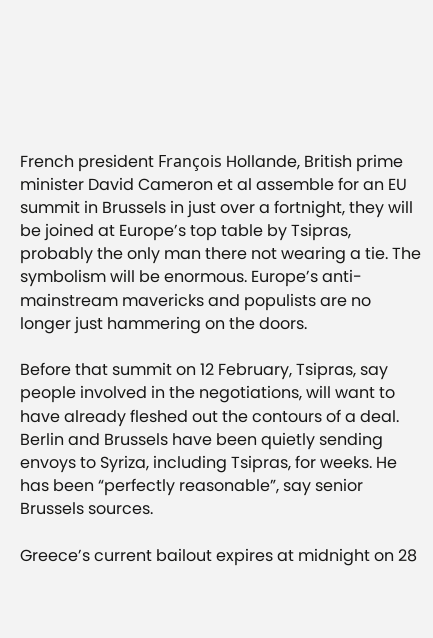French president François Hollande, British prime minister David Cameron et al assemble for an EU summit in Brussels in just over a fortnight, they will be joined at Europe’s top table by Tsipras, probably the only man there not wearing a tie. The symbolism will be enormous. Europe’s anti-mainstream mavericks and populists are no longer just hammering on the doors.

Before that summit on 12 February, Tsipras, say people involved in the negotiations, will want to have already fleshed out the contours of a deal. Berlin and Brussels have been quietly sending envoys to Syriza, including Tsipras, for weeks. He has been “perfectly reasonable”, say senior Brussels sources.

Greece’s current bailout expires at midnight on 28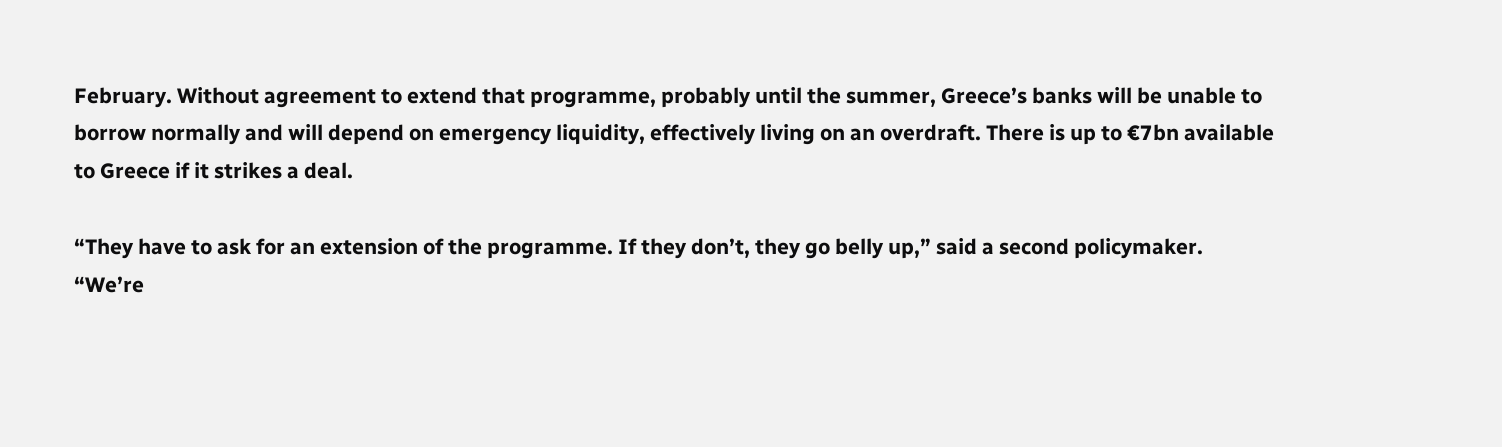February. Without agreement to extend that programme, probably until the summer, Greece’s banks will be unable to borrow normally and will depend on emergency liquidity, effectively living on an overdraft. There is up to €7bn available to Greece if it strikes a deal.

“They have to ask for an extension of the programme. If they don’t, they go belly up,” said a second policymaker. “We’re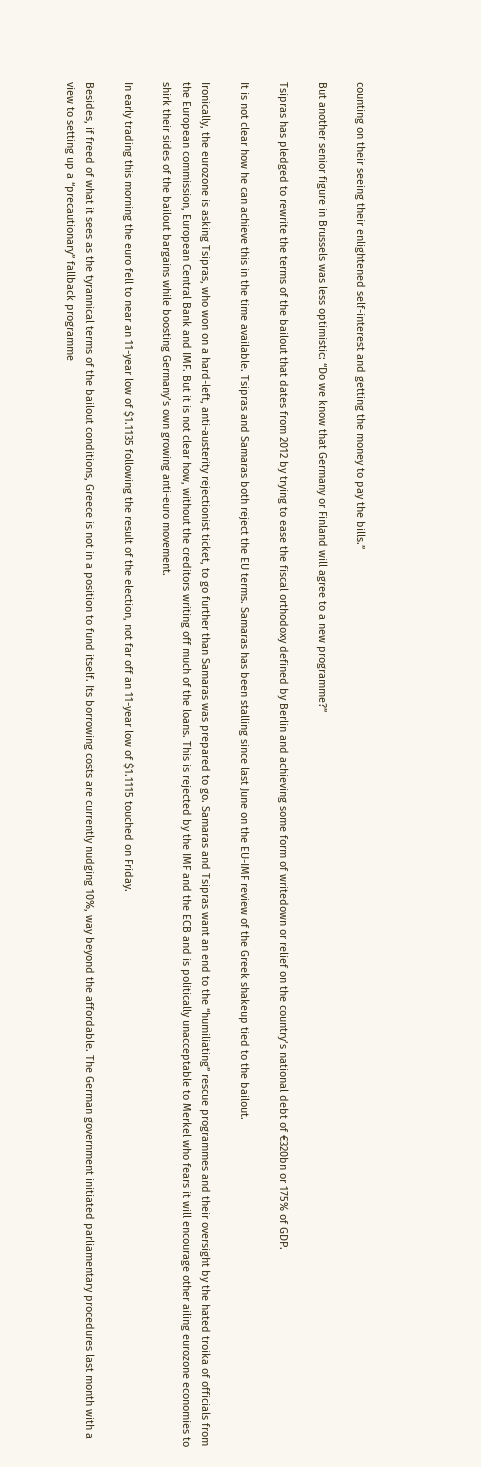counting on their seeing their enlightened self-interest and getting the money to pay the bills.”

But another senior figure in Brussels was less optimistic: “Do we know that Germany or Finland will agree to a new programme?”

Tsipras has pledged to rewrite the terms of the bailout that dates from 2012 by trying to ease the fiscal orthodoxy defined by Berlin and achieving some form of writedown or relief on the country’s national debt of €320bn or 175% of GDP.

It is not clear how he can achieve this in the time available. Tsipras and Samaras both reject the EU terms. Samaras has been stalling since last June on the EU-IMF review of the Greek shakeup tied to the bailout.

Ironically, the eurozone is asking Tsipras, who won on a hard-left, anti-austerity rejectionist ticket, to go further than Samaras was prepared to go. Samaras and Tsipras want an end to the “humiliating” rescue programmes and their oversight by the hated troika of officials from the European commission, European Central Bank and IMF. But it is not clear how, without the creditors writing off much of the loans. This is rejected by the IMF and the ECB and is politically unacceptable to Merkel who fears it will encourage other ailing eurozone economies to shirk their sides of the bailout bargains while boosting Germany’s own growing anti-euro movement.

In early trading this morning the euro fell to near an 11-year low of $1.1135 following the result of the election, not far off an 11-year low of $1.1115 touched on Friday.

Besides, if freed of what it sees as the tyrannical terms of the bailout conditions, Greece is not in a position to fund itself. Its borrowing costs are currently nudging 10%, way beyond the affordable. The German government initiated parliamentary procedures last month with a view to setting up a “precautionary” fallback programme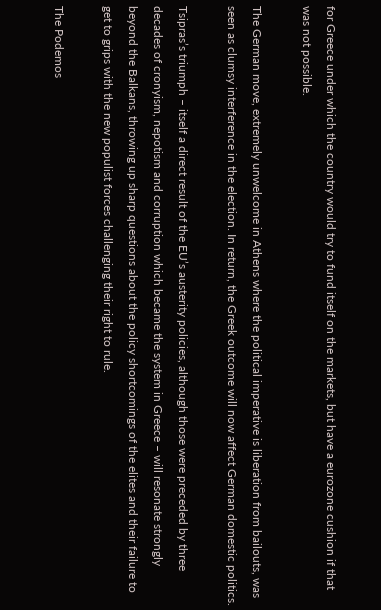for Greece under which the country would try to fund itself on the markets, but have a eurozone cushion if that was not possible.

The German move, extremely unwelcome in Athens where the political imperative is liberation from bailouts, was seen as clumsy interference in the election. In return, the Greek outcome will now affect German domestic politics.

Tsipras’s triumph – itself a direct result of the EU’s austerity policies, although those were preceded by three decades of cronyism, nepotism and corruption which became the system in Greece – will resonate strongly beyond the Balkans, throwing up sharp questions about the policy shortcomings of the elites and their failure to get to grips with the new populist forces challenging their right to rule.

The Podemos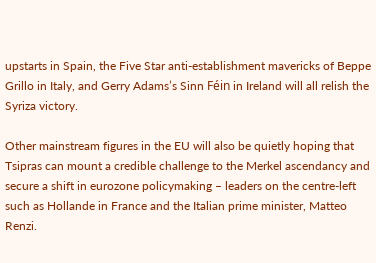upstarts in Spain, the Five Star anti-establishment mavericks of Beppe Grillo in Italy, and Gerry Adams’s Sinn Féin in Ireland will all relish the Syriza victory.

Other mainstream figures in the EU will also be quietly hoping that Tsipras can mount a credible challenge to the Merkel ascendancy and secure a shift in eurozone policymaking – leaders on the centre-left such as Hollande in France and the Italian prime minister, Matteo Renzi.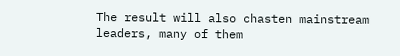The result will also chasten mainstream leaders, many of them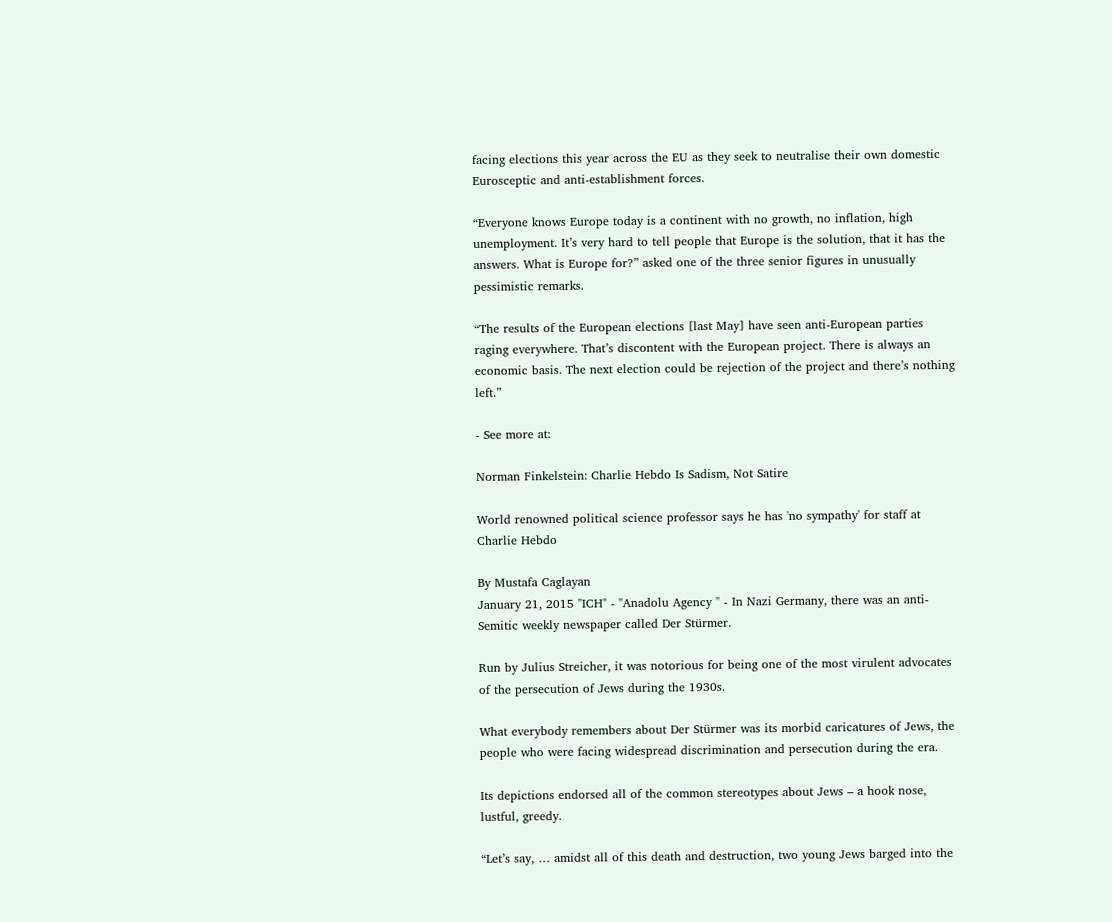facing elections this year across the EU as they seek to neutralise their own domestic Eurosceptic and anti-establishment forces.

“Everyone knows Europe today is a continent with no growth, no inflation, high unemployment. It’s very hard to tell people that Europe is the solution, that it has the answers. What is Europe for?” asked one of the three senior figures in unusually pessimistic remarks.

“The results of the European elections [last May] have seen anti-European parties raging everywhere. That’s discontent with the European project. There is always an economic basis. The next election could be rejection of the project and there’s nothing left.”

- See more at:

Norman Finkelstein: Charlie Hebdo Is Sadism, Not Satire

World renowned political science professor says he has 'no sympathy' for staff at Charlie Hebdo

By Mustafa Caglayan
January 21, 2015 "ICH" - "Anadolu Agency " - In Nazi Germany, there was an anti-Semitic weekly newspaper called Der Stürmer.

Run by Julius Streicher, it was notorious for being one of the most virulent advocates of the persecution of Jews during the 1930s.

What everybody remembers about Der Stürmer was its morbid caricatures of Jews, the people who were facing widespread discrimination and persecution during the era.

Its depictions endorsed all of the common stereotypes about Jews – a hook nose, lustful, greedy.

“Let’s say, … amidst all of this death and destruction, two young Jews barged into the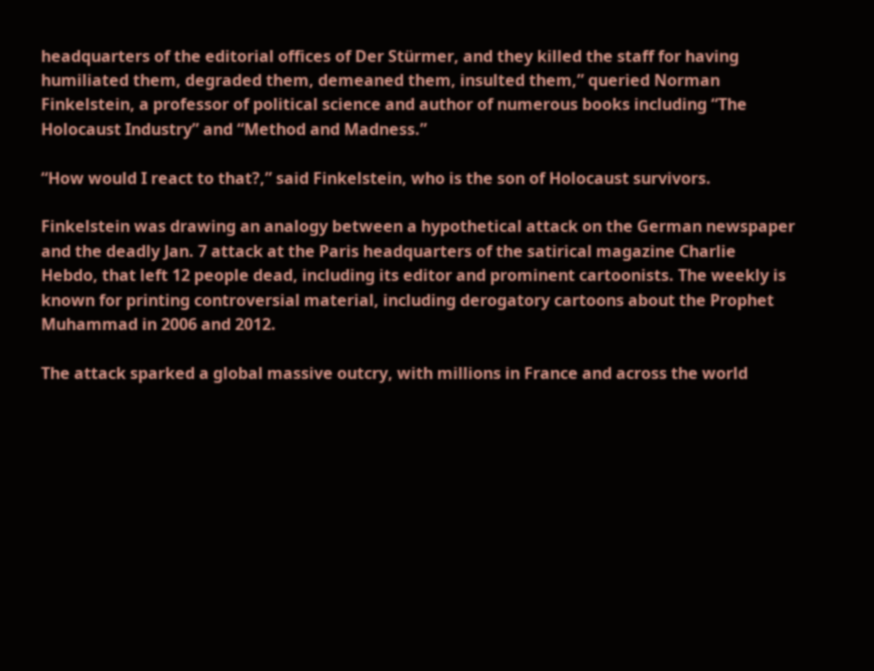headquarters of the editorial offices of Der Stürmer, and they killed the staff for having humiliated them, degraded them, demeaned them, insulted them,” queried Norman Finkelstein, a professor of political science and author of numerous books including “The Holocaust Industry” and “Method and Madness.”

“How would I react to that?,” said Finkelstein, who is the son of Holocaust survivors.

Finkelstein was drawing an analogy between a hypothetical attack on the German newspaper and the deadly Jan. 7 attack at the Paris headquarters of the satirical magazine Charlie Hebdo, that left 12 people dead, including its editor and prominent cartoonists. The weekly is known for printing controversial material, including derogatory cartoons about the Prophet Muhammad in 2006 and 2012.

The attack sparked a global massive outcry, with millions in France and across the world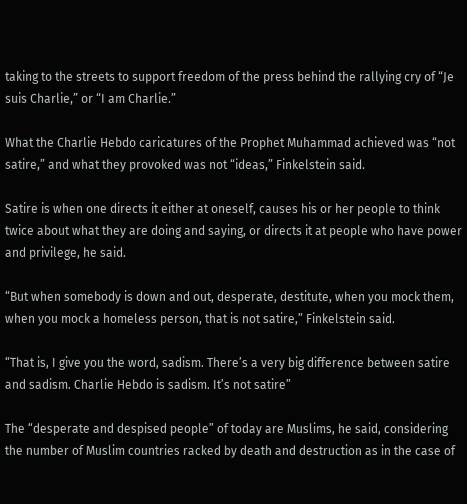taking to the streets to support freedom of the press behind the rallying cry of “Je suis Charlie,” or “I am Charlie.”

What the Charlie Hebdo caricatures of the Prophet Muhammad achieved was “not satire,” and what they provoked was not “ideas,” Finkelstein said.

Satire is when one directs it either at oneself, causes his or her people to think twice about what they are doing and saying, or directs it at people who have power and privilege, he said.

“But when somebody is down and out, desperate, destitute, when you mock them, when you mock a homeless person, that is not satire,” Finkelstein said.

“That is, I give you the word, sadism. There’s a very big difference between satire and sadism. Charlie Hebdo is sadism. It’s not satire”

The “desperate and despised people” of today are Muslims, he said, considering the number of Muslim countries racked by death and destruction as in the case of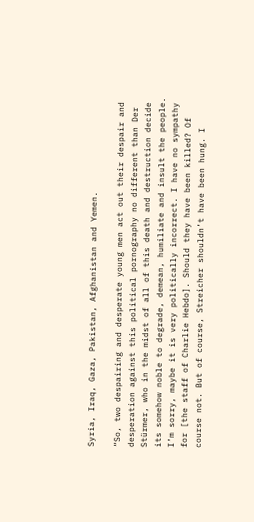Syria, Iraq, Gaza, Pakistan, Afghanistan and Yemen.

“So, two despairing and desperate young men act out their despair and desperation against this political pornography no different than Der Stürmer, who in the midst of all of this death and destruction decide its somehow noble to degrade, demean, humiliate and insult the people. I’m sorry, maybe it is very politically incorrect. I have no sympathy for [the staff of Charlie Hebdo]. Should they have been killed? Of course not. But of course, Streicher shouldn’t have been hung. I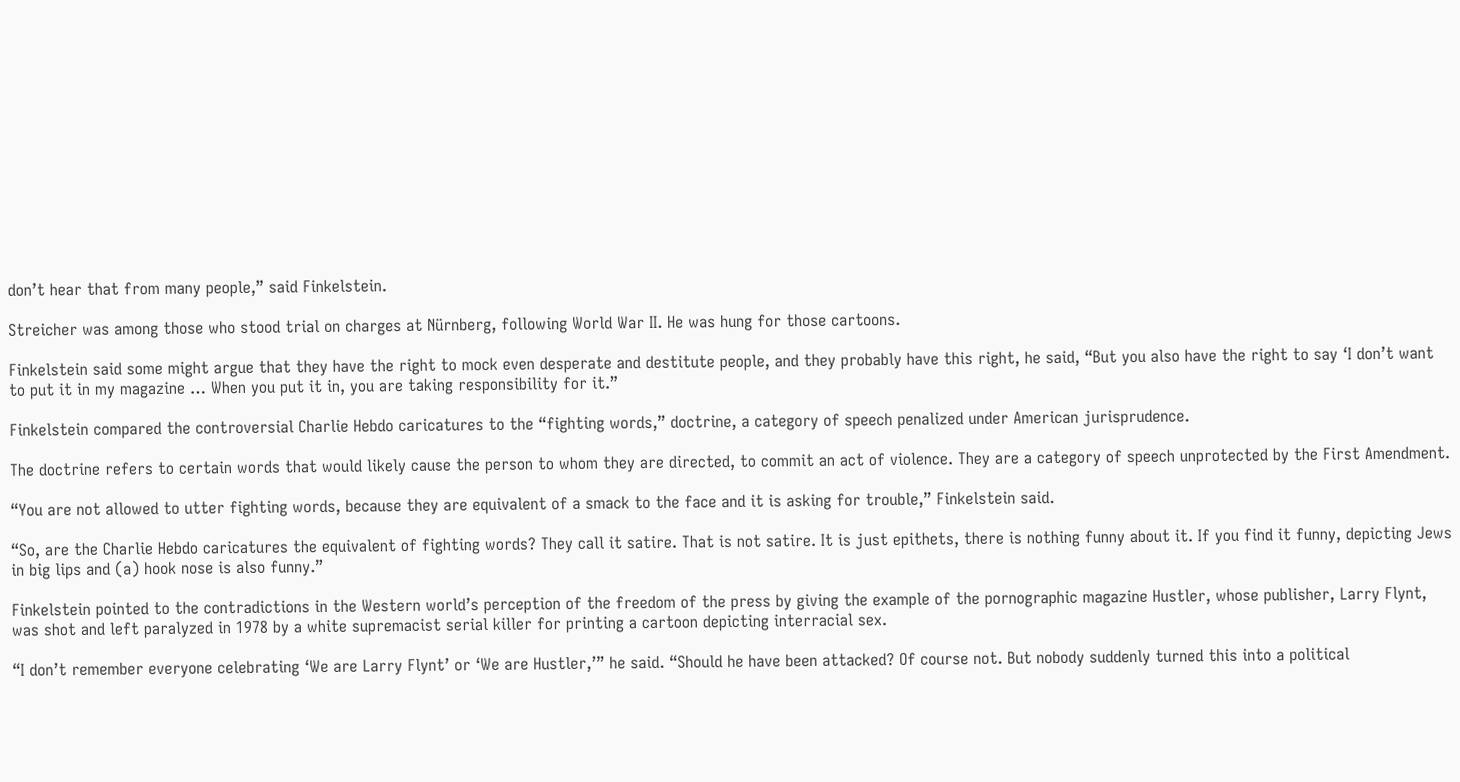don’t hear that from many people,” said Finkelstein.

Streicher was among those who stood trial on charges at Nürnberg, following World War II. He was hung for those cartoons.

Finkelstein said some might argue that they have the right to mock even desperate and destitute people, and they probably have this right, he said, “But you also have the right to say ‘I don’t want to put it in my magazine … When you put it in, you are taking responsibility for it.”

Finkelstein compared the controversial Charlie Hebdo caricatures to the “fighting words,” doctrine, a category of speech penalized under American jurisprudence.

The doctrine refers to certain words that would likely cause the person to whom they are directed, to commit an act of violence. They are a category of speech unprotected by the First Amendment.

“You are not allowed to utter fighting words, because they are equivalent of a smack to the face and it is asking for trouble,” Finkelstein said.

“So, are the Charlie Hebdo caricatures the equivalent of fighting words? They call it satire. That is not satire. It is just epithets, there is nothing funny about it. If you find it funny, depicting Jews in big lips and (a) hook nose is also funny.”

Finkelstein pointed to the contradictions in the Western world’s perception of the freedom of the press by giving the example of the pornographic magazine Hustler, whose publisher, Larry Flynt, was shot and left paralyzed in 1978 by a white supremacist serial killer for printing a cartoon depicting interracial sex.

“I don’t remember everyone celebrating ‘We are Larry Flynt’ or ‘We are Hustler,’” he said. “Should he have been attacked? Of course not. But nobody suddenly turned this into a political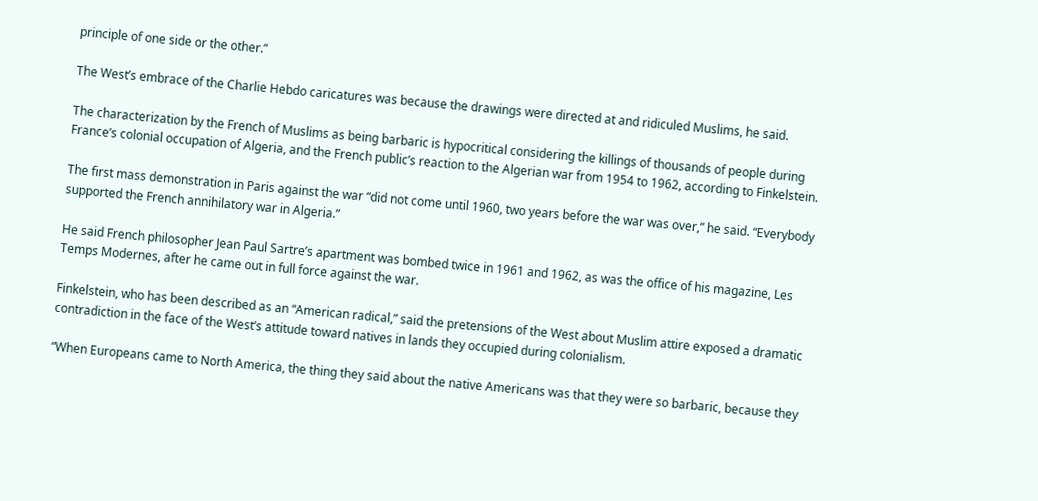principle of one side or the other.”

The West’s embrace of the Charlie Hebdo caricatures was because the drawings were directed at and ridiculed Muslims, he said.

The characterization by the French of Muslims as being barbaric is hypocritical considering the killings of thousands of people during France’s colonial occupation of Algeria, and the French public’s reaction to the Algerian war from 1954 to 1962, according to Finkelstein.

The first mass demonstration in Paris against the war “did not come until 1960, two years before the war was over,” he said. “Everybody supported the French annihilatory war in Algeria.”

He said French philosopher Jean Paul Sartre’s apartment was bombed twice in 1961 and 1962, as was the office of his magazine, Les Temps Modernes, after he came out in full force against the war.

Finkelstein, who has been described as an “American radical,” said the pretensions of the West about Muslim attire exposed a dramatic contradiction in the face of the West’s attitude toward natives in lands they occupied during colonialism.

“When Europeans came to North America, the thing they said about the native Americans was that they were so barbaric, because they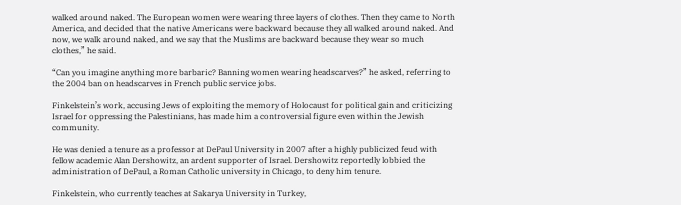walked around naked. The European women were wearing three layers of clothes. Then they came to North America, and decided that the native Americans were backward because they all walked around naked. And now, we walk around naked, and we say that the Muslims are backward because they wear so much clothes,” he said.

“Can you imagine anything more barbaric? Banning women wearing headscarves?” he asked, referring to the 2004 ban on headscarves in French public service jobs.

Finkelstein’s work, accusing Jews of exploiting the memory of Holocaust for political gain and criticizing Israel for oppressing the Palestinians, has made him a controversial figure even within the Jewish community.

He was denied a tenure as a professor at DePaul University in 2007 after a highly publicized feud with fellow academic Alan Dershowitz, an ardent supporter of Israel. Dershowitz reportedly lobbied the administration of DePaul, a Roman Catholic university in Chicago, to deny him tenure.

Finkelstein, who currently teaches at Sakarya University in Turkey,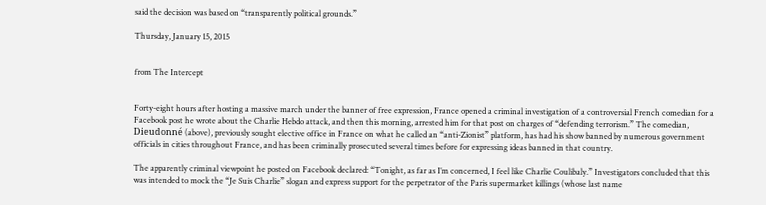said the decision was based on “transparently political grounds.”

Thursday, January 15, 2015


from The Intercept


Forty-eight hours after hosting a massive march under the banner of free expression, France opened a criminal investigation of a controversial French comedian for a Facebook post he wrote about the Charlie Hebdo attack, and then this morning, arrested him for that post on charges of “defending terrorism.” The comedian, Dieudonné (above), previously sought elective office in France on what he called an “anti-Zionist” platform, has had his show banned by numerous government officials in cities throughout France, and has been criminally prosecuted several times before for expressing ideas banned in that country.

The apparently criminal viewpoint he posted on Facebook declared: “Tonight, as far as I’m concerned, I feel like Charlie Coulibaly.” Investigators concluded that this was intended to mock the “Je Suis Charlie” slogan and express support for the perpetrator of the Paris supermarket killings (whose last name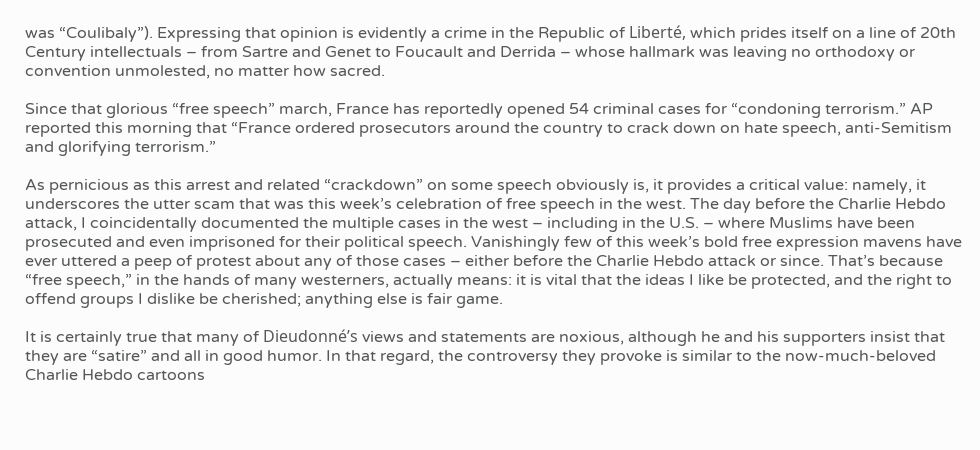was “Coulibaly”). Expressing that opinion is evidently a crime in the Republic of Liberté, which prides itself on a line of 20th Century intellectuals – from Sartre and Genet to Foucault and Derrida – whose hallmark was leaving no orthodoxy or convention unmolested, no matter how sacred.

Since that glorious “free speech” march, France has reportedly opened 54 criminal cases for “condoning terrorism.” AP reported this morning that “France ordered prosecutors around the country to crack down on hate speech, anti-Semitism and glorifying terrorism.”

As pernicious as this arrest and related “crackdown” on some speech obviously is, it provides a critical value: namely, it underscores the utter scam that was this week’s celebration of free speech in the west. The day before the Charlie Hebdo attack, I coincidentally documented the multiple cases in the west – including in the U.S. – where Muslims have been prosecuted and even imprisoned for their political speech. Vanishingly few of this week’s bold free expression mavens have ever uttered a peep of protest about any of those cases – either before the Charlie Hebdo attack or since. That’s because “free speech,” in the hands of many westerners, actually means: it is vital that the ideas I like be protected, and the right to offend groups I dislike be cherished; anything else is fair game.

It is certainly true that many of Dieudonné’s views and statements are noxious, although he and his supporters insist that they are “satire” and all in good humor. In that regard, the controversy they provoke is similar to the now-much-beloved Charlie Hebdo cartoons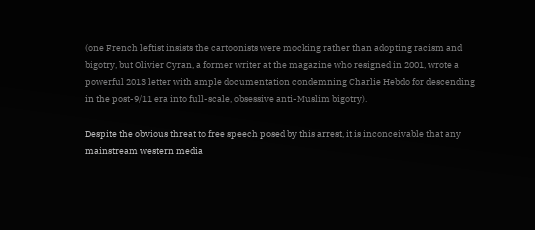(one French leftist insists the cartoonists were mocking rather than adopting racism and bigotry, but Olivier Cyran, a former writer at the magazine who resigned in 2001, wrote a powerful 2013 letter with ample documentation condemning Charlie Hebdo for descending in the post-9/11 era into full-scale, obsessive anti-Muslim bigotry).

Despite the obvious threat to free speech posed by this arrest, it is inconceivable that any mainstream western media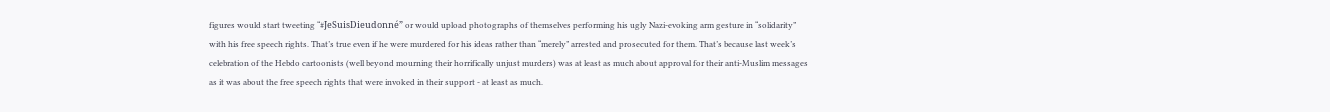figures would start tweeting “#JeSuisDieudonné” or would upload photographs of themselves performing his ugly Nazi-evoking arm gesture in “solidarity” with his free speech rights. That’s true even if he were murdered for his ideas rather than “merely” arrested and prosecuted for them. That’s because last week’s celebration of the Hebdo cartoonists (well beyond mourning their horrifically unjust murders) was at least as much about approval for their anti-Muslim messages as it was about the free speech rights that were invoked in their support - at least as much.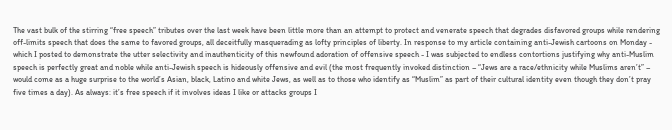The vast bulk of the stirring “free speech” tributes over the last week have been little more than an attempt to protect and venerate speech that degrades disfavored groups while rendering off-limits speech that does the same to favored groups, all deceitfully masquerading as lofty principles of liberty. In response to my article containing anti-Jewish cartoons on Monday - which I posted to demonstrate the utter selectivity and inauthenticity of this newfound adoration of offensive speech - I was subjected to endless contortions justifying why anti-Muslim speech is perfectly great and noble while anti-Jewish speech is hideously offensive and evil (the most frequently invoked distinction – “Jews are a race/ethnicity while Muslims aren’t” – would come as a huge surprise to the world’s Asian, black, Latino and white Jews, as well as to those who identify as “Muslim” as part of their cultural identity even though they don’t pray five times a day). As always: it’s free speech if it involves ideas I like or attacks groups I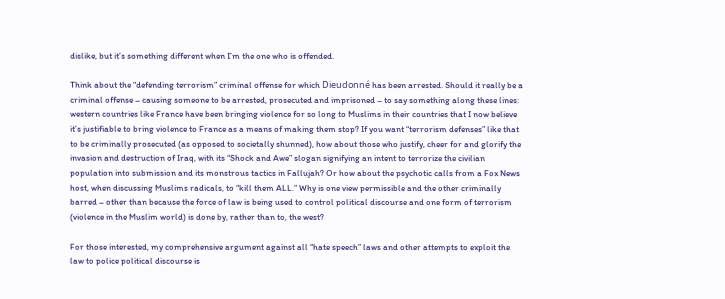dislike, but it’s something different when I’m the one who is offended.

Think about the “defending terrorism” criminal offense for which Dieudonné has been arrested. Should it really be a criminal offense – causing someone to be arrested, prosecuted and imprisoned – to say something along these lines: western countries like France have been bringing violence for so long to Muslims in their countries that I now believe it’s justifiable to bring violence to France as a means of making them stop? If you want “terrorism defenses” like that to be criminally prosecuted (as opposed to societally shunned), how about those who justify, cheer for and glorify the invasion and destruction of Iraq, with its “Shock and Awe” slogan signifying an intent to terrorize the civilian population into submission and its monstrous tactics in Fallujah? Or how about the psychotic calls from a Fox News host, when discussing Muslims radicals, to “kill them ALL.” Why is one view permissible and the other criminally barred – other than because the force of law is being used to control political discourse and one form of terrorism (violence in the Muslim world) is done by, rather than to, the west?

For those interested, my comprehensive argument against all “hate speech” laws and other attempts to exploit the law to police political discourse is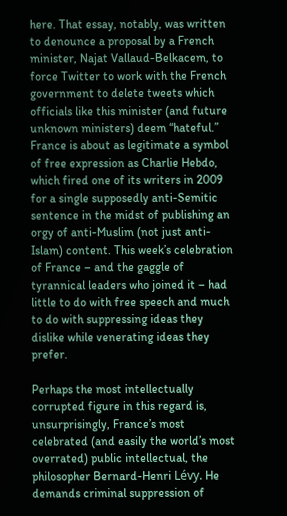here. That essay, notably, was written to denounce a proposal by a French minister, Najat Vallaud-Belkacem, to force Twitter to work with the French government to delete tweets which officials like this minister (and future unknown ministers) deem “hateful.” France is about as legitimate a symbol of free expression as Charlie Hebdo, which fired one of its writers in 2009 for a single supposedly anti-Semitic sentence in the midst of publishing an orgy of anti-Muslim (not just anti-Islam) content. This week’s celebration of France – and the gaggle of tyrannical leaders who joined it – had little to do with free speech and much to do with suppressing ideas they dislike while venerating ideas they prefer.

Perhaps the most intellectually corrupted figure in this regard is, unsurprisingly, France’s most celebrated (and easily the world’s most overrated) public intellectual, the philosopher Bernard-Henri Lévy. He demands criminal suppression of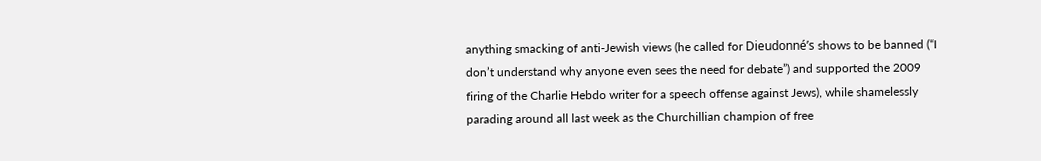anything smacking of anti-Jewish views (he called for Dieudonné’s shows to be banned (“I don’t understand why anyone even sees the need for debate”) and supported the 2009 firing of the Charlie Hebdo writer for a speech offense against Jews), while shamelessly parading around all last week as the Churchillian champion of free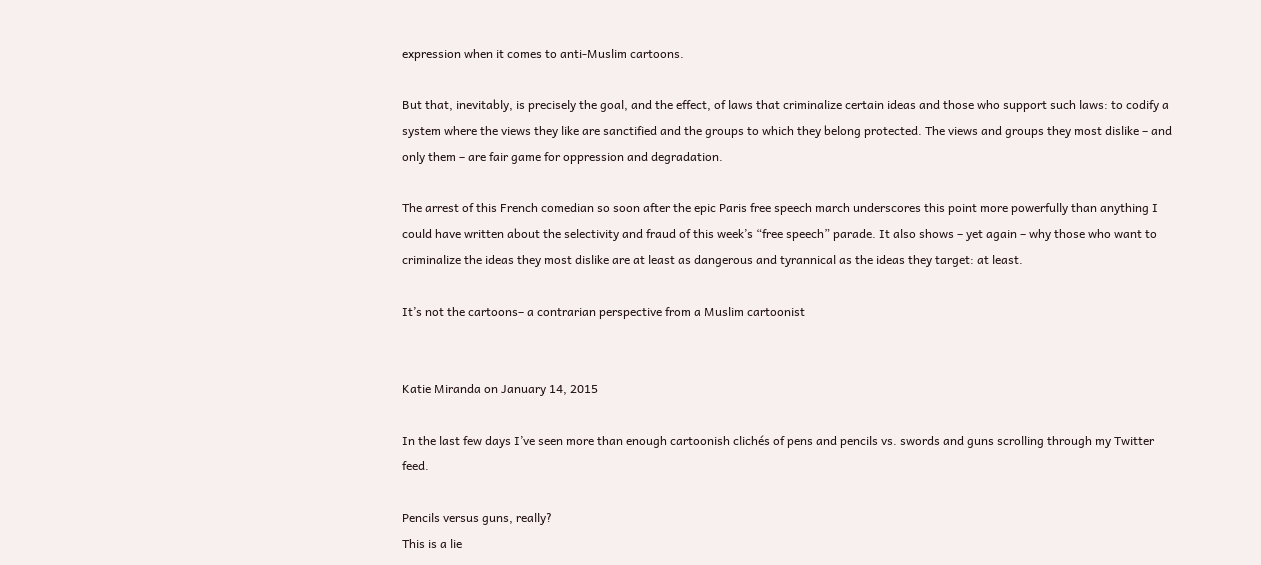expression when it comes to anti-Muslim cartoons.

But that, inevitably, is precisely the goal, and the effect, of laws that criminalize certain ideas and those who support such laws: to codify a system where the views they like are sanctified and the groups to which they belong protected. The views and groups they most dislike – and only them – are fair game for oppression and degradation.

The arrest of this French comedian so soon after the epic Paris free speech march underscores this point more powerfully than anything I could have written about the selectivity and fraud of this week’s “free speech” parade. It also shows – yet again – why those who want to criminalize the ideas they most dislike are at least as dangerous and tyrannical as the ideas they target: at least.

It’s not the cartoons– a contrarian perspective from a Muslim cartoonist


Katie Miranda on January 14, 2015

In the last few days I’ve seen more than enough cartoonish clichés of pens and pencils vs. swords and guns scrolling through my Twitter feed.

Pencils versus guns, really?
This is a lie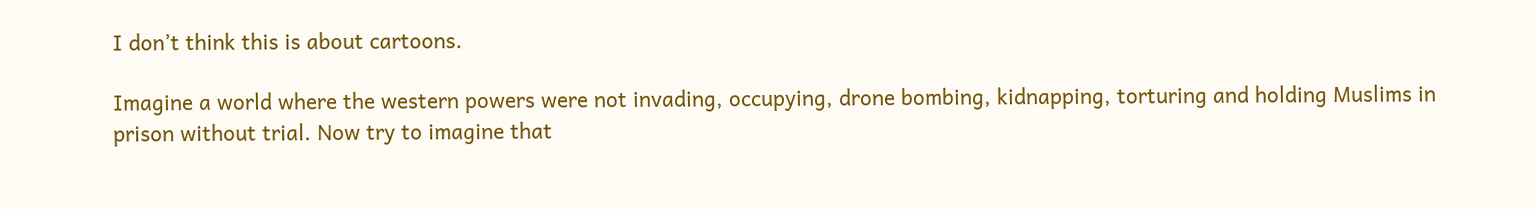I don’t think this is about cartoons.

Imagine a world where the western powers were not invading, occupying, drone bombing, kidnapping, torturing and holding Muslims in prison without trial. Now try to imagine that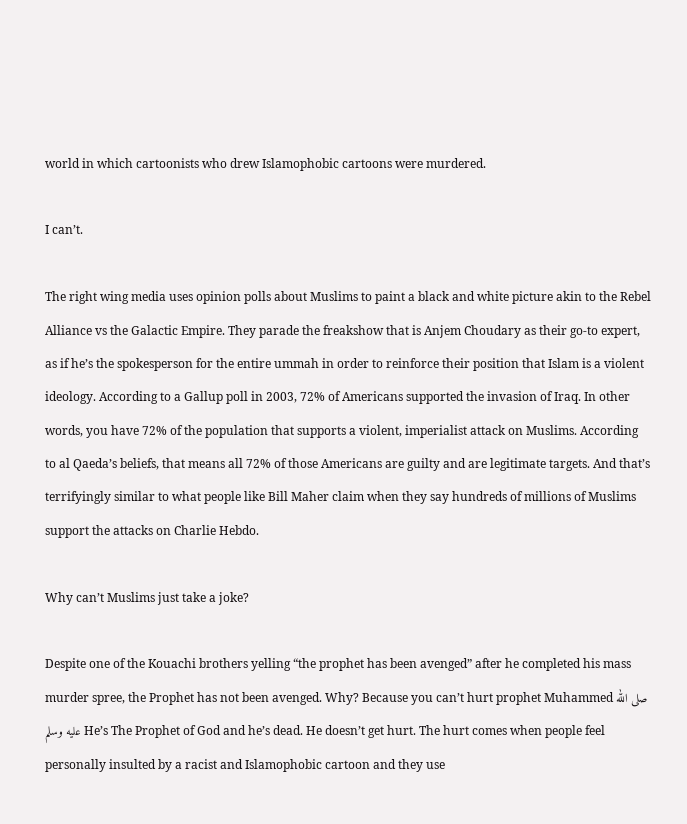world in which cartoonists who drew Islamophobic cartoons were murdered.

I can’t.

The right wing media uses opinion polls about Muslims to paint a black and white picture akin to the Rebel Alliance vs the Galactic Empire. They parade the freakshow that is Anjem Choudary as their go-to expert, as if he’s the spokesperson for the entire ummah in order to reinforce their position that Islam is a violent ideology. According to a Gallup poll in 2003, 72% of Americans supported the invasion of Iraq. In other words, you have 72% of the population that supports a violent, imperialist attack on Muslims. According to al Qaeda’s beliefs, that means all 72% of those Americans are guilty and are legitimate targets. And that’s terrifyingly similar to what people like Bill Maher claim when they say hundreds of millions of Muslims support the attacks on Charlie Hebdo.

Why can’t Muslims just take a joke?

Despite one of the Kouachi brothers yelling “the prophet has been avenged” after he completed his mass murder spree, the Prophet has not been avenged. Why? Because you can’t hurt prophet Muhammed صلى الله عليه وسلم He’s The Prophet of God and he’s dead. He doesn’t get hurt. The hurt comes when people feel personally insulted by a racist and Islamophobic cartoon and they use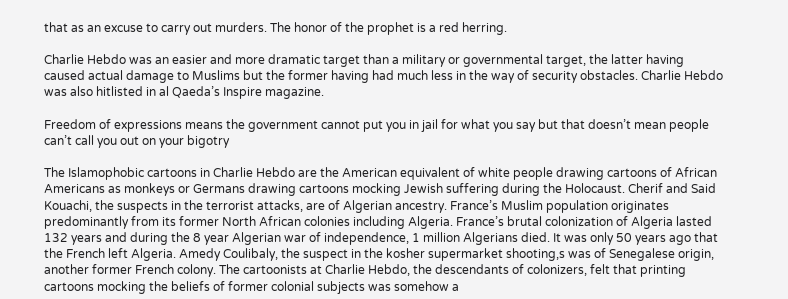that as an excuse to carry out murders. The honor of the prophet is a red herring.

Charlie Hebdo was an easier and more dramatic target than a military or governmental target, the latter having caused actual damage to Muslims but the former having had much less in the way of security obstacles. Charlie Hebdo was also hitlisted in al Qaeda’s Inspire magazine.

Freedom of expressions means the government cannot put you in jail for what you say but that doesn’t mean people can’t call you out on your bigotry

The Islamophobic cartoons in Charlie Hebdo are the American equivalent of white people drawing cartoons of African Americans as monkeys or Germans drawing cartoons mocking Jewish suffering during the Holocaust. Cherif and Said Kouachi, the suspects in the terrorist attacks, are of Algerian ancestry. France’s Muslim population originates predominantly from its former North African colonies including Algeria. France’s brutal colonization of Algeria lasted 132 years and during the 8 year Algerian war of independence, 1 million Algerians died. It was only 50 years ago that the French left Algeria. Amedy Coulibaly, the suspect in the kosher supermarket shooting,s was of Senegalese origin, another former French colony. The cartoonists at Charlie Hebdo, the descendants of colonizers, felt that printing cartoons mocking the beliefs of former colonial subjects was somehow a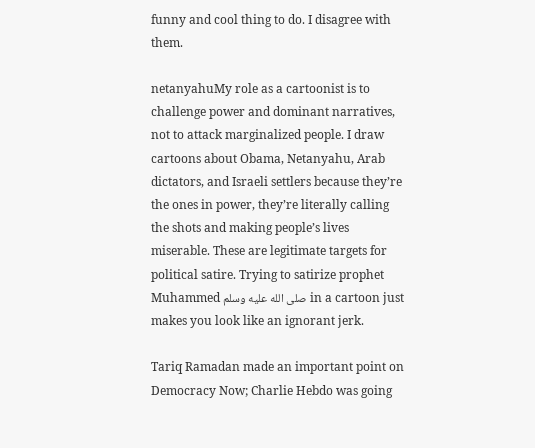funny and cool thing to do. I disagree with them.

netanyahuMy role as a cartoonist is to challenge power and dominant narratives, not to attack marginalized people. I draw cartoons about Obama, Netanyahu, Arab dictators, and Israeli settlers because they’re the ones in power, they’re literally calling the shots and making people’s lives miserable. These are legitimate targets for political satire. Trying to satirize prophet Muhammed صلى الله عليه وسلم in a cartoon just makes you look like an ignorant jerk.

Tariq Ramadan made an important point on Democracy Now; Charlie Hebdo was going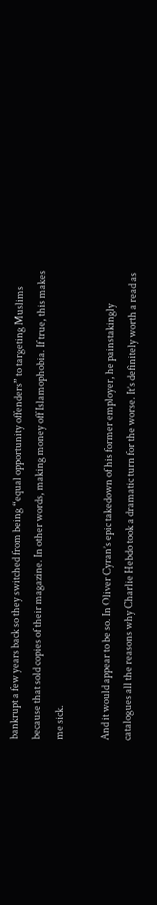bankrupt a few years back so they switched from being “equal opportunity offenders” to targeting Muslims because that sold copies of their magazine. In other words, making money off Islamophobia. If true, this makes me sick.

And it would appear to be so. In Oliver Cyran’s epic takedown of his former employer, he painstakingly catalogues all the reasons why Charlie Hebdo took a dramatic turn for the worse. It’s definitely worth a read as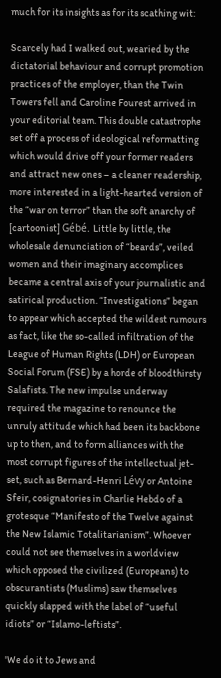much for its insights as for its scathing wit:

Scarcely had I walked out, wearied by the dictatorial behaviour and corrupt promotion practices of the employer, than the Twin Towers fell and Caroline Fourest arrived in your editorial team. This double catastrophe set off a process of ideological reformatting which would drive off your former readers and attract new ones – a cleaner readership, more interested in a light-hearted version of the “war on terror” than the soft anarchy of [cartoonist] Gébé. Little by little, the wholesale denunciation of “beards”, veiled women and their imaginary accomplices became a central axis of your journalistic and satirical production. “Investigations” began to appear which accepted the wildest rumours as fact, like the so-called infiltration of the League of Human Rights (LDH) or European Social Forum (FSE) by a horde of bloodthirsty Salafists. The new impulse underway required the magazine to renounce the unruly attitude which had been its backbone up to then, and to form alliances with the most corrupt figures of the intellectual jet-set, such as Bernard-Henri Lévy or Antoine Sfeir, cosignatories in Charlie Hebdo of a grotesque “Manifesto of the Twelve against the New Islamic Totalitarianism”. Whoever could not see themselves in a worldview which opposed the civilized (Europeans) to obscurantists (Muslims) saw themselves quickly slapped with the label of “useful idiots” or “Islamo-leftists”.

'We do it to Jews and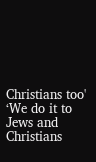Christians too'
‘We do it to Jews and Christians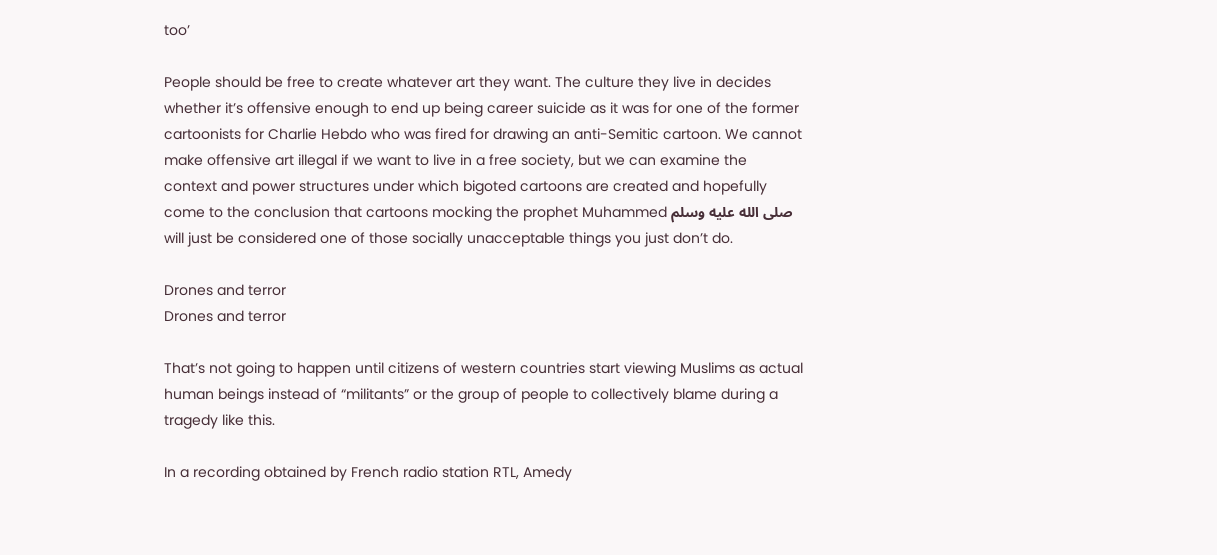too’

People should be free to create whatever art they want. The culture they live in decides whether it’s offensive enough to end up being career suicide as it was for one of the former cartoonists for Charlie Hebdo who was fired for drawing an anti-Semitic cartoon. We cannot make offensive art illegal if we want to live in a free society, but we can examine the context and power structures under which bigoted cartoons are created and hopefully come to the conclusion that cartoons mocking the prophet Muhammed صلى الله عليه وسلم will just be considered one of those socially unacceptable things you just don’t do.

Drones and terror
Drones and terror

That’s not going to happen until citizens of western countries start viewing Muslims as actual human beings instead of “militants” or the group of people to collectively blame during a tragedy like this.

In a recording obtained by French radio station RTL, Amedy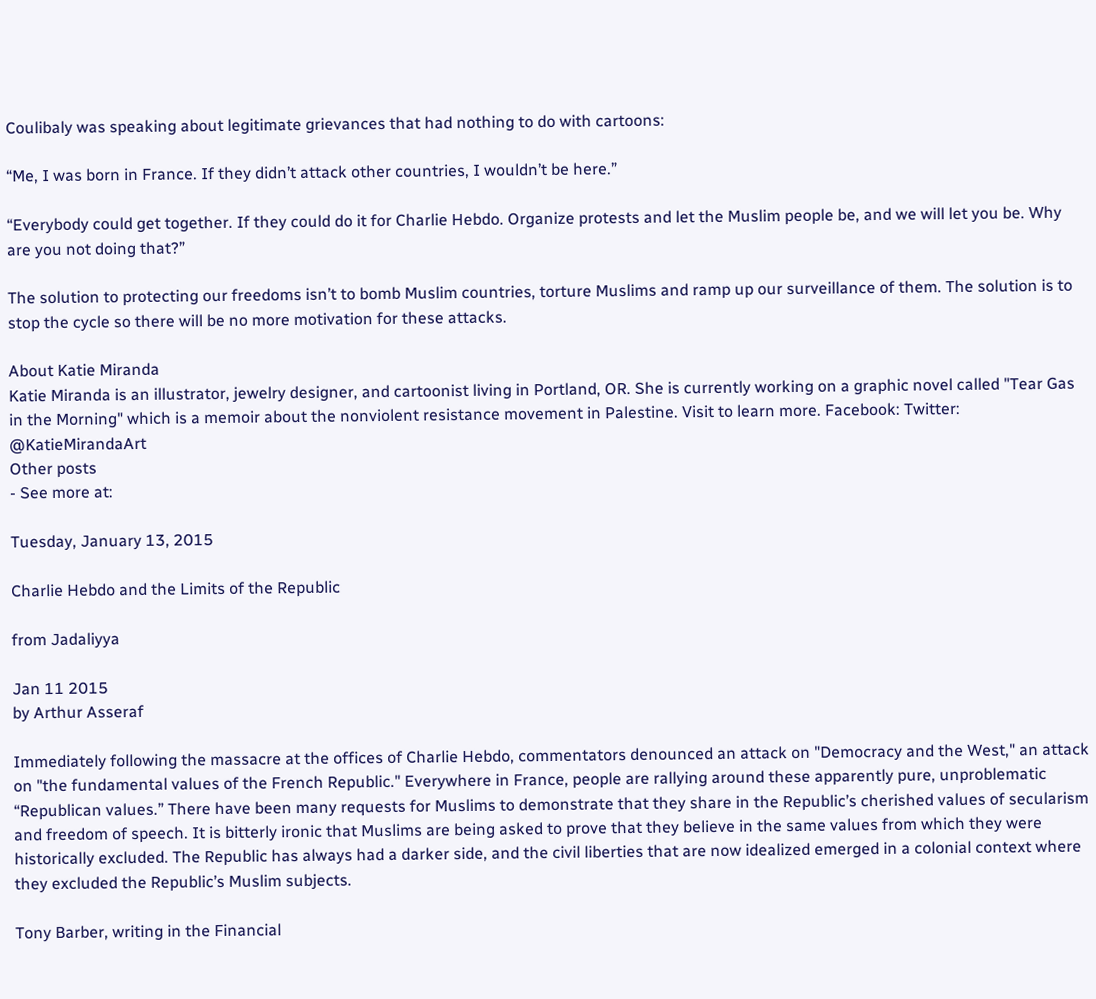Coulibaly was speaking about legitimate grievances that had nothing to do with cartoons:

“Me, I was born in France. If they didn’t attack other countries, I wouldn’t be here.”

“Everybody could get together. If they could do it for Charlie Hebdo. Organize protests and let the Muslim people be, and we will let you be. Why are you not doing that?”

The solution to protecting our freedoms isn’t to bomb Muslim countries, torture Muslims and ramp up our surveillance of them. The solution is to stop the cycle so there will be no more motivation for these attacks.

About Katie Miranda
Katie Miranda is an illustrator, jewelry designer, and cartoonist living in Portland, OR. She is currently working on a graphic novel called "Tear Gas in the Morning" which is a memoir about the nonviolent resistance movement in Palestine. Visit to learn more. Facebook: Twitter: @KatieMirandaArt
Other posts
- See more at:

Tuesday, January 13, 2015

Charlie Hebdo and the Limits of the Republic

from Jadaliyya

Jan 11 2015
by Arthur Asseraf

Immediately following the massacre at the offices of Charlie Hebdo, commentators denounced an attack on "Democracy and the West," an attack on "the fundamental values of the French Republic." Everywhere in France, people are rallying around these apparently pure, unproblematic “Republican values.” There have been many requests for Muslims to demonstrate that they share in the Republic’s cherished values of secularism and freedom of speech. It is bitterly ironic that Muslims are being asked to prove that they believe in the same values from which they were historically excluded. The Republic has always had a darker side, and the civil liberties that are now idealized emerged in a colonial context where they excluded the Republic’s Muslim subjects.

Tony Barber, writing in the Financial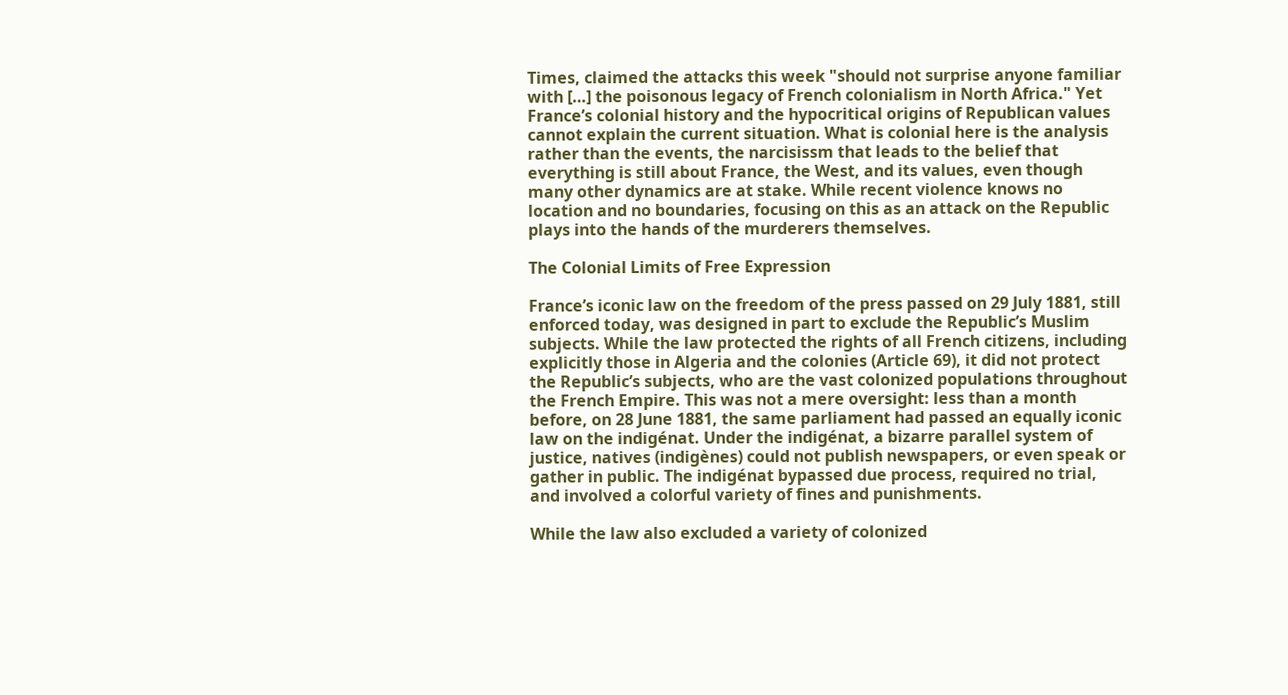Times, claimed the attacks this week "should not surprise anyone familiar with […] the poisonous legacy of French colonialism in North Africa." Yet France’s colonial history and the hypocritical origins of Republican values cannot explain the current situation. What is colonial here is the analysis rather than the events, the narcisissm that leads to the belief that everything is still about France, the West, and its values, even though many other dynamics are at stake. While recent violence knows no location and no boundaries, focusing on this as an attack on the Republic plays into the hands of the murderers themselves.

The Colonial Limits of Free Expression

France’s iconic law on the freedom of the press passed on 29 July 1881, still enforced today, was designed in part to exclude the Republic’s Muslim subjects. While the law protected the rights of all French citizens, including explicitly those in Algeria and the colonies (Article 69), it did not protect the Republic’s subjects, who are the vast colonized populations throughout the French Empire. This was not a mere oversight: less than a month before, on 28 June 1881, the same parliament had passed an equally iconic law on the indigénat. Under the indigénat, a bizarre parallel system of justice, natives (indigènes) could not publish newspapers, or even speak or gather in public. The indigénat bypassed due process, required no trial, and involved a colorful variety of fines and punishments.

While the law also excluded a variety of colonized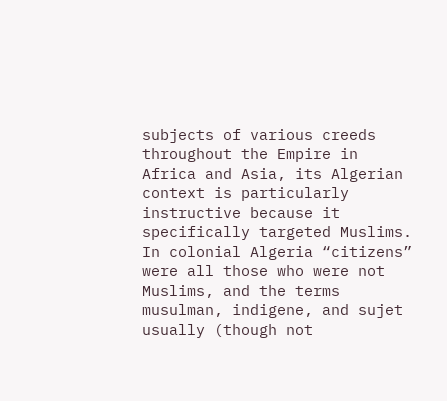subjects of various creeds throughout the Empire in Africa and Asia, its Algerian context is particularly instructive because it specifically targeted Muslims. In colonial Algeria “citizens” were all those who were not Muslims, and the terms musulman, indigene, and sujet usually (though not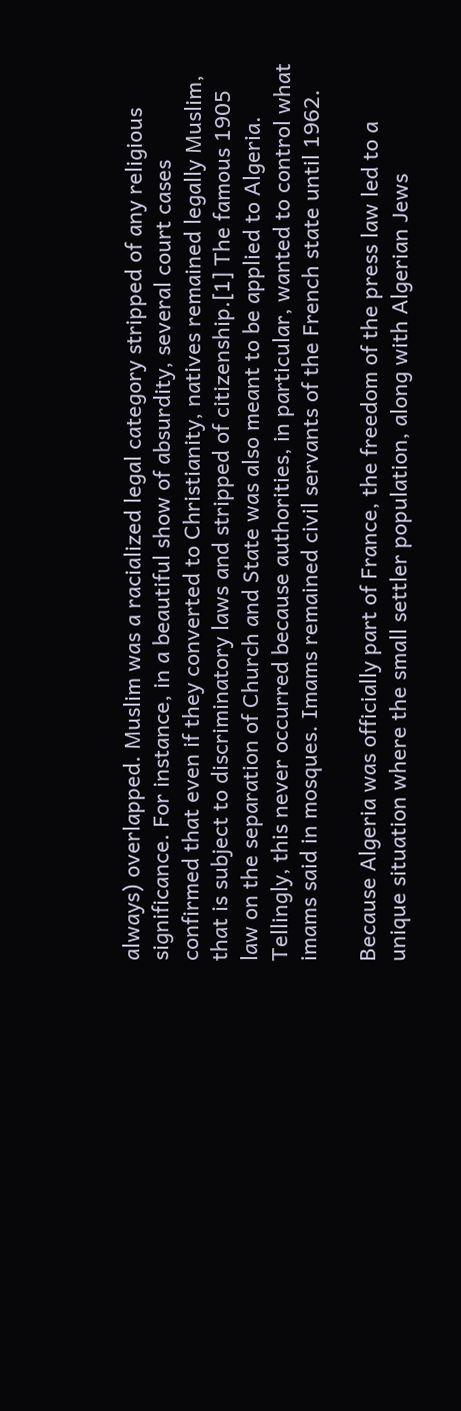always) overlapped. Muslim was a racialized legal category stripped of any religious significance. For instance, in a beautiful show of absurdity, several court cases confirmed that even if they converted to Christianity, natives remained legally Muslim, that is subject to discriminatory laws and stripped of citizenship.[1] The famous 1905 law on the separation of Church and State was also meant to be applied to Algeria. Tellingly, this never occurred because authorities, in particular, wanted to control what imams said in mosques. Imams remained civil servants of the French state until 1962.

Because Algeria was officially part of France, the freedom of the press law led to a unique situation where the small settler population, along with Algerian Jews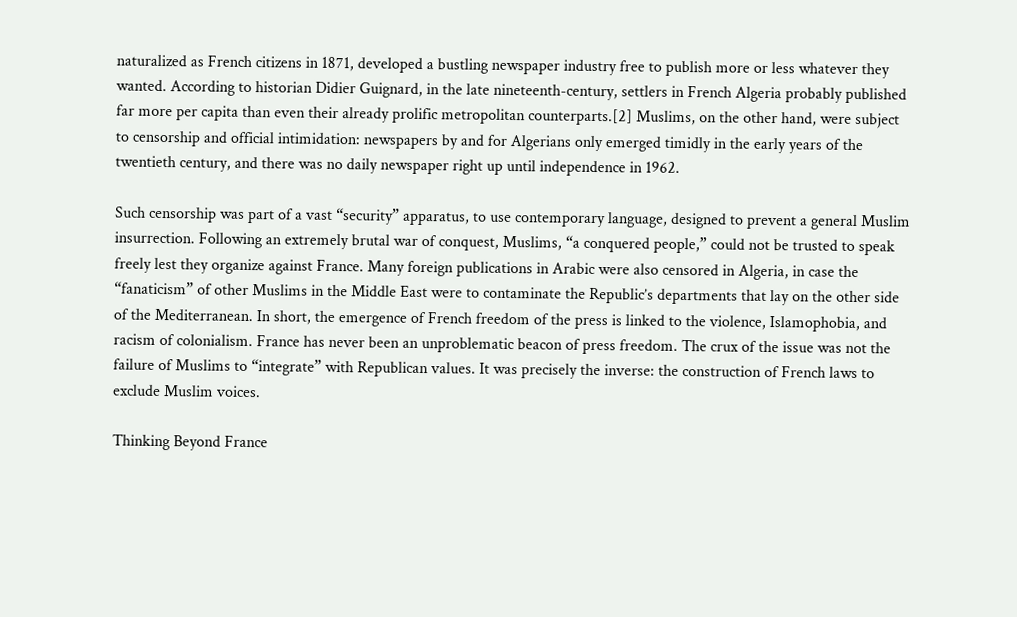naturalized as French citizens in 1871, developed a bustling newspaper industry free to publish more or less whatever they wanted. According to historian Didier Guignard, in the late nineteenth-century, settlers in French Algeria probably published far more per capita than even their already prolific metropolitan counterparts.[2] Muslims, on the other hand, were subject to censorship and official intimidation: newspapers by and for Algerians only emerged timidly in the early years of the twentieth century, and there was no daily newspaper right up until independence in 1962.

Such censorship was part of a vast “security” apparatus, to use contemporary language, designed to prevent a general Muslim insurrection. Following an extremely brutal war of conquest, Muslims, “a conquered people,” could not be trusted to speak freely lest they organize against France. Many foreign publications in Arabic were also censored in Algeria, in case the “fanaticism” of other Muslims in the Middle East were to contaminate the Republic’s departments that lay on the other side of the Mediterranean. In short, the emergence of French freedom of the press is linked to the violence, Islamophobia, and racism of colonialism. France has never been an unproblematic beacon of press freedom. The crux of the issue was not the failure of Muslims to “integrate” with Republican values. It was precisely the inverse: the construction of French laws to exclude Muslim voices.

Thinking Beyond France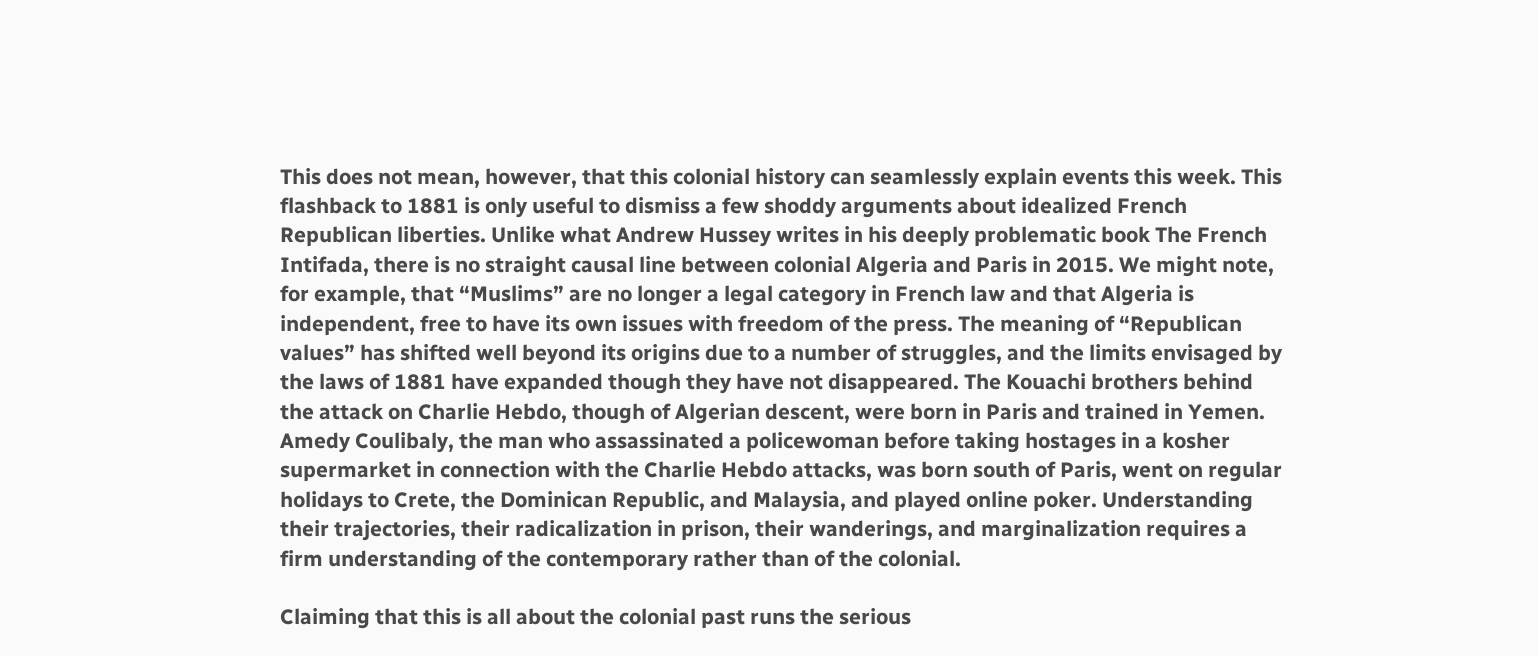This does not mean, however, that this colonial history can seamlessly explain events this week. This flashback to 1881 is only useful to dismiss a few shoddy arguments about idealized French Republican liberties. Unlike what Andrew Hussey writes in his deeply problematic book The French Intifada, there is no straight causal line between colonial Algeria and Paris in 2015. We might note, for example, that “Muslims” are no longer a legal category in French law and that Algeria is independent, free to have its own issues with freedom of the press. The meaning of “Republican values” has shifted well beyond its origins due to a number of struggles, and the limits envisaged by the laws of 1881 have expanded though they have not disappeared. The Kouachi brothers behind the attack on Charlie Hebdo, though of Algerian descent, were born in Paris and trained in Yemen. Amedy Coulibaly, the man who assassinated a policewoman before taking hostages in a kosher supermarket in connection with the Charlie Hebdo attacks, was born south of Paris, went on regular holidays to Crete, the Dominican Republic, and Malaysia, and played online poker. Understanding their trajectories, their radicalization in prison, their wanderings, and marginalization requires a firm understanding of the contemporary rather than of the colonial.

Claiming that this is all about the colonial past runs the serious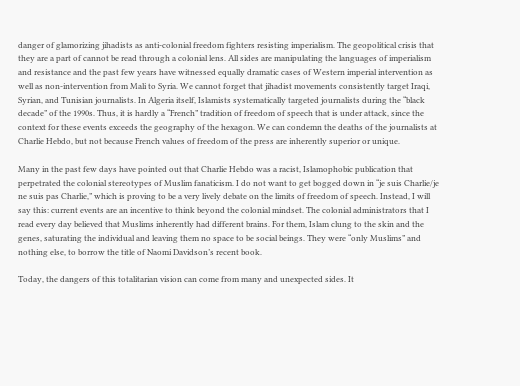danger of glamorizing jihadists as anti-colonial freedom fighters resisting imperialism. The geopolitical crisis that they are a part of cannot be read through a colonial lens. All sides are manipulating the languages of imperialism and resistance and the past few years have witnessed equally dramatic cases of Western imperial intervention as well as non-intervention from Mali to Syria. We cannot forget that jihadist movements consistently target Iraqi, Syrian, and Tunisian journalists. In Algeria itself, Islamists systematically targeted journalists during the “black decade” of the 1990s. Thus, it is hardly a “French” tradition of freedom of speech that is under attack, since the context for these events exceeds the geography of the hexagon. We can condemn the deaths of the journalists at Charlie Hebdo, but not because French values of freedom of the press are inherently superior or unique.

Many in the past few days have pointed out that Charlie Hebdo was a racist, Islamophobic publication that perpetrated the colonial stereotypes of Muslim fanaticism. I do not want to get bogged down in “je suis Charlie/je ne suis pas Charlie,” which is proving to be a very lively debate on the limits of freedom of speech. Instead, I will say this: current events are an incentive to think beyond the colonial mindset. The colonial administrators that I read every day believed that Muslims inherently had different brains. For them, Islam clung to the skin and the genes, saturating the individual and leaving them no space to be social beings. They were “only Muslims” and nothing else, to borrow the title of Naomi Davidson’s recent book.

Today, the dangers of this totalitarian vision can come from many and unexpected sides. It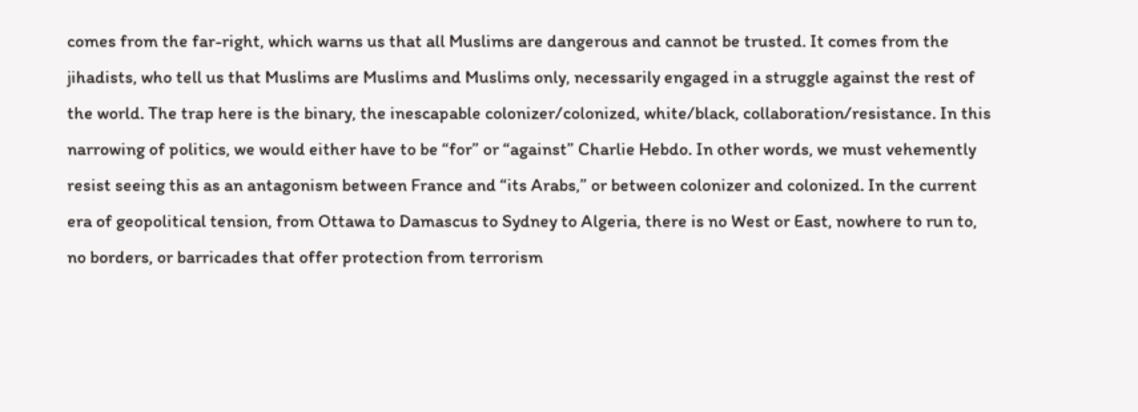comes from the far-right, which warns us that all Muslims are dangerous and cannot be trusted. It comes from the jihadists, who tell us that Muslims are Muslims and Muslims only, necessarily engaged in a struggle against the rest of the world. The trap here is the binary, the inescapable colonizer/colonized, white/black, collaboration/resistance. In this narrowing of politics, we would either have to be “for” or “against” Charlie Hebdo. In other words, we must vehemently resist seeing this as an antagonism between France and “its Arabs,” or between colonizer and colonized. In the current era of geopolitical tension, from Ottawa to Damascus to Sydney to Algeria, there is no West or East, nowhere to run to, no borders, or barricades that offer protection from terrorism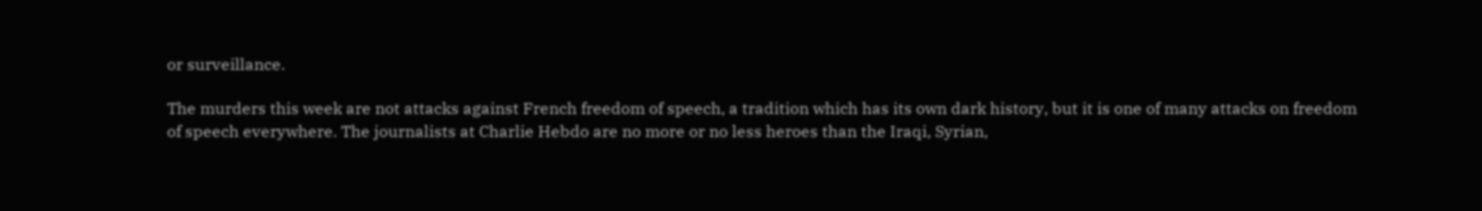or surveillance.

The murders this week are not attacks against French freedom of speech, a tradition which has its own dark history, but it is one of many attacks on freedom of speech everywhere. The journalists at Charlie Hebdo are no more or no less heroes than the Iraqi, Syrian,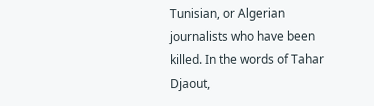Tunisian, or Algerian journalists who have been killed. In the words of Tahar Djaout,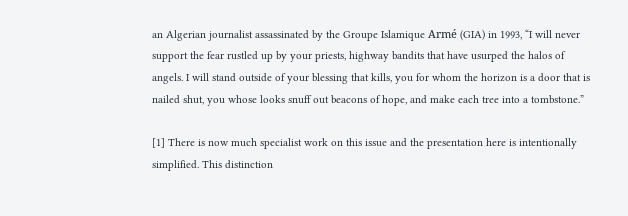an Algerian journalist assassinated by the Groupe Islamique Armé (GIA) in 1993, “I will never support the fear rustled up by your priests, highway bandits that have usurped the halos of angels. I will stand outside of your blessing that kills, you for whom the horizon is a door that is nailed shut, you whose looks snuff out beacons of hope, and make each tree into a tombstone.”

[1] There is now much specialist work on this issue and the presentation here is intentionally simplified. This distinction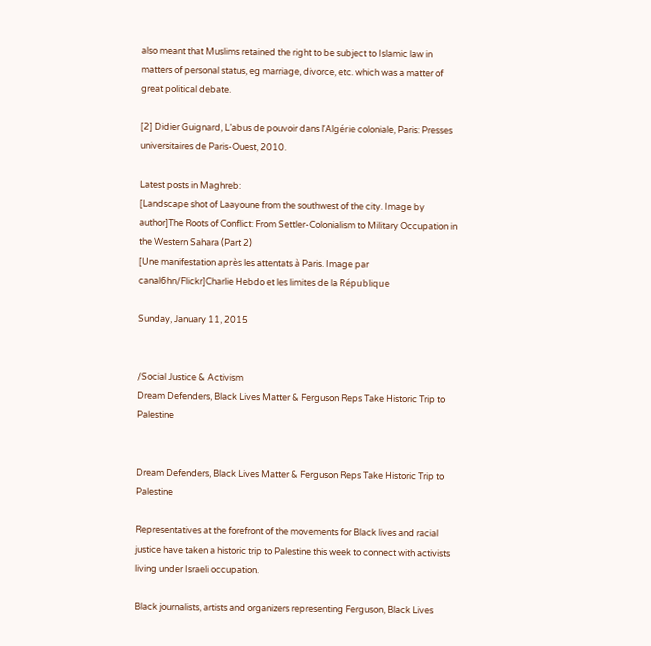also meant that Muslims retained the right to be subject to Islamic law in matters of personal status, eg marriage, divorce, etc. which was a matter of great political debate.

[2] Didier Guignard, L’abus de pouvoir dans l’Algérie coloniale, Paris: Presses universitaires de Paris-Ouest, 2010.

Latest posts in Maghreb:
[Landscape shot of Laayoune from the southwest of the city. Image by author]The Roots of Conflict: From Settler-Colonialism to Military Occupation in the Western Sahara (Part 2)
[Une manifestation après les attentats à Paris. Image par canal6hn/Flickr]Charlie Hebdo et les limites de la République

Sunday, January 11, 2015


/Social Justice & Activism
Dream Defenders, Black Lives Matter & Ferguson Reps Take Historic Trip to Palestine


Dream Defenders, Black Lives Matter & Ferguson Reps Take Historic Trip to Palestine

Representatives at the forefront of the movements for Black lives and racial justice have taken a historic trip to Palestine this week to connect with activists living under Israeli occupation.

Black journalists, artists and organizers representing Ferguson, Black Lives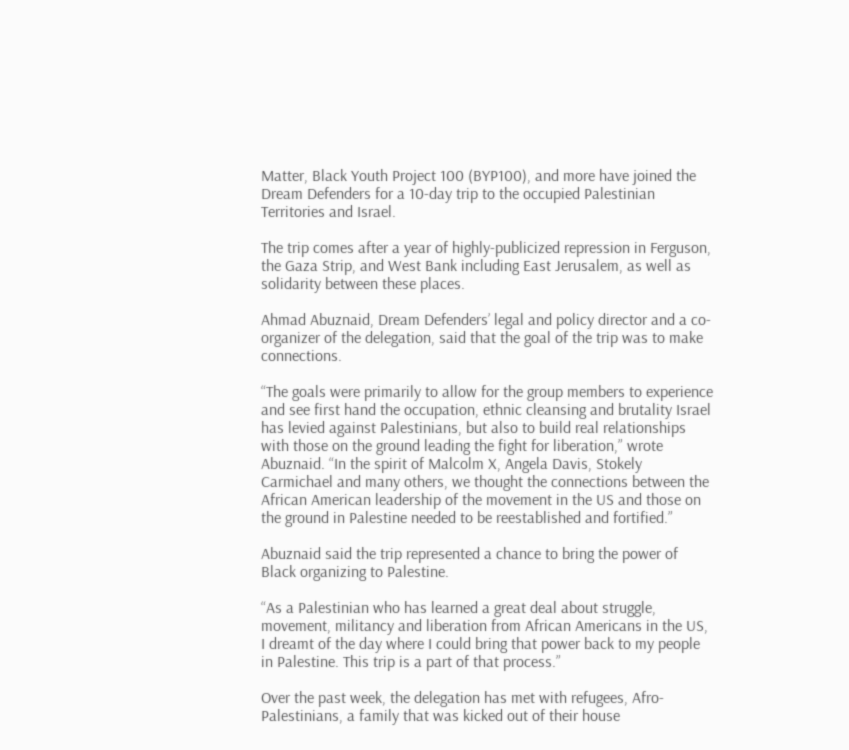Matter, Black Youth Project 100 (BYP100), and more have joined the Dream Defenders for a 10-day trip to the occupied Palestinian Territories and Israel.

The trip comes after a year of highly-publicized repression in Ferguson, the Gaza Strip, and West Bank including East Jerusalem, as well as solidarity between these places.

Ahmad Abuznaid, Dream Defenders’ legal and policy director and a co-organizer of the delegation, said that the goal of the trip was to make connections.

“The goals were primarily to allow for the group members to experience and see first hand the occupation, ethnic cleansing and brutality Israel has levied against Palestinians, but also to build real relationships with those on the ground leading the fight for liberation,” wrote Abuznaid. “In the spirit of Malcolm X, Angela Davis, Stokely Carmichael and many others, we thought the connections between the African American leadership of the movement in the US and those on the ground in Palestine needed to be reestablished and fortified.”

Abuznaid said the trip represented a chance to bring the power of Black organizing to Palestine.

“As a Palestinian who has learned a great deal about struggle, movement, militancy and liberation from African Americans in the US, I dreamt of the day where I could bring that power back to my people in Palestine. This trip is a part of that process.”

Over the past week, the delegation has met with refugees, Afro-Palestinians, a family that was kicked out of their house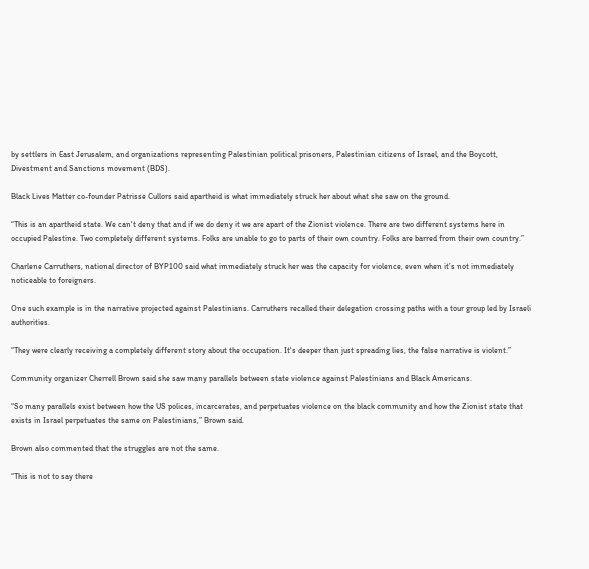by settlers in East Jerusalem, and organizations representing Palestinian political prisoners, Palestinian citizens of Israel, and the Boycott, Divestment and Sanctions movement (BDS).

Black Lives Matter co-founder Patrisse Cullors said apartheid is what immediately struck her about what she saw on the ground.

“This is an apartheid state. We can't deny that and if we do deny it we are apart of the Zionist violence. There are two different systems here in occupied Palestine. Two completely different systems. Folks are unable to go to parts of their own country. Folks are barred from their own country.”

Charlene Carruthers, national director of BYP100 said what immediately struck her was the capacity for violence, even when it’s not immediately noticeable to foreigners.

One such example is in the narrative projected against Palestinians. Carruthers recalled their delegation crossing paths with a tour group led by Israeli authorities.

“They were clearly receiving a completely different story about the occupation. It's deeper than just spreading lies, the false narrative is violent.”

Community organizer Cherrell Brown said she saw many parallels between state violence against Palestinians and Black Americans.

“So many parallels exist between how the US polices, incarcerates, and perpetuates violence on the black community and how the Zionist state that exists in Israel perpetuates the same on Palestinians,” Brown said.

Brown also commented that the struggles are not the same.

“This is not to say there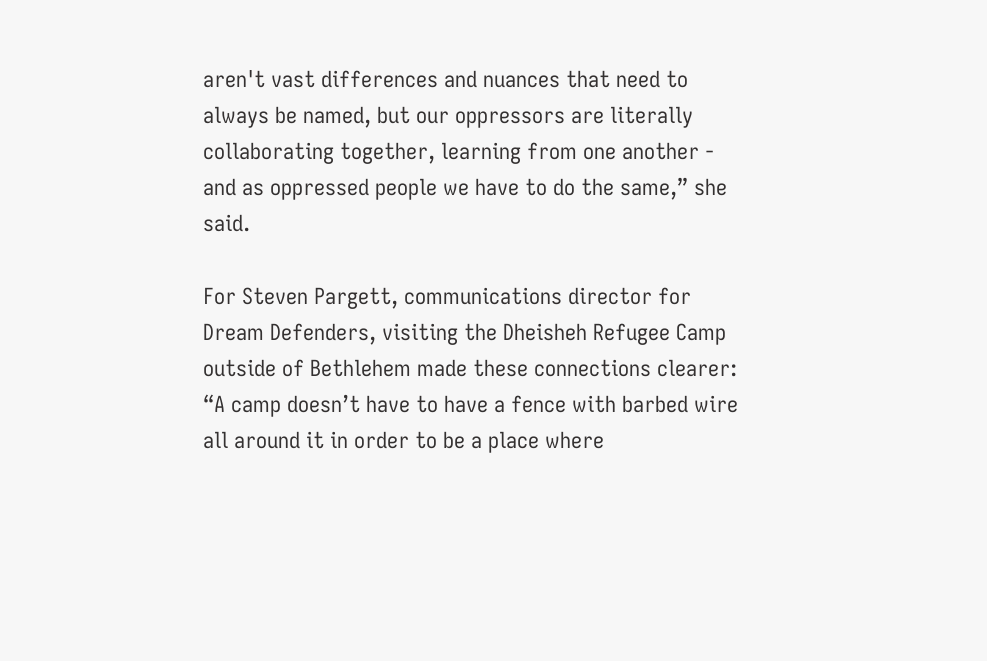aren't vast differences and nuances that need to always be named, but our oppressors are literally collaborating together, learning from one another - and as oppressed people we have to do the same,” she said.

For Steven Pargett, communications director for Dream Defenders, visiting the Dheisheh Refugee Camp outside of Bethlehem made these connections clearer: “A camp doesn’t have to have a fence with barbed wire all around it in order to be a place where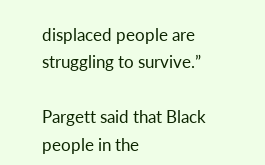displaced people are struggling to survive.”

Pargett said that Black people in the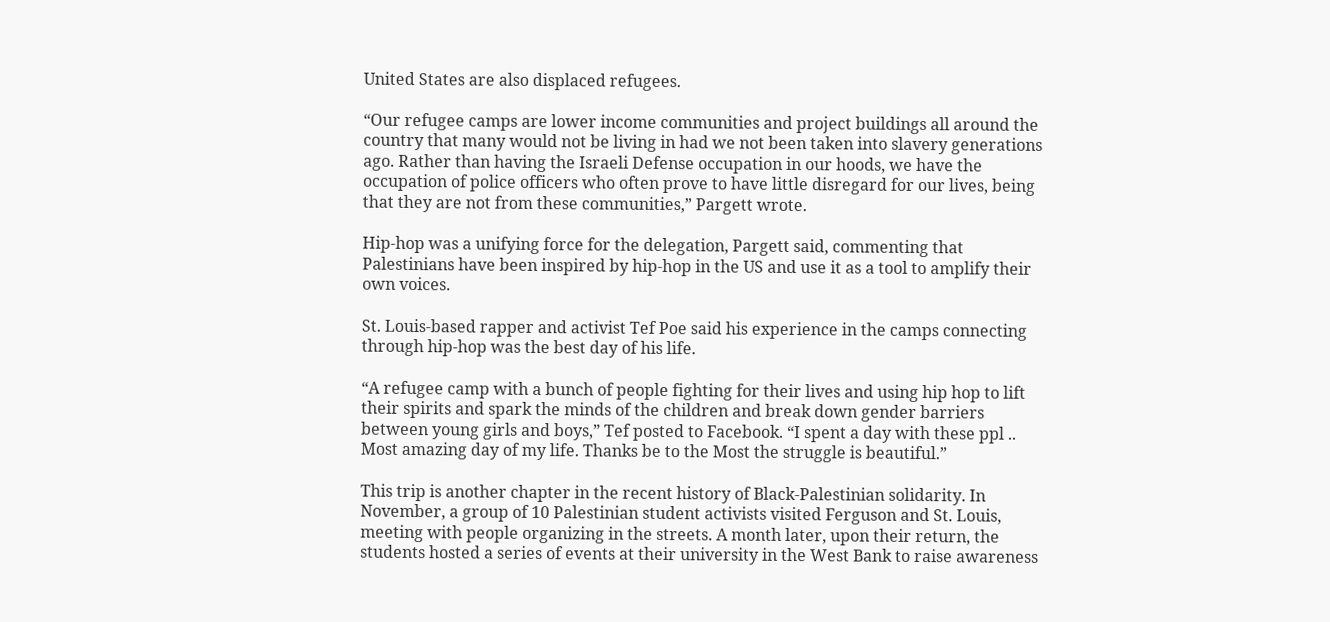United States are also displaced refugees.

“Our refugee camps are lower income communities and project buildings all around the country that many would not be living in had we not been taken into slavery generations ago. Rather than having the Israeli Defense occupation in our hoods, we have the occupation of police officers who often prove to have little disregard for our lives, being that they are not from these communities,” Pargett wrote.

Hip-hop was a unifying force for the delegation, Pargett said, commenting that Palestinians have been inspired by hip-hop in the US and use it as a tool to amplify their own voices.

St. Louis-based rapper and activist Tef Poe said his experience in the camps connecting through hip-hop was the best day of his life.

“A refugee camp with a bunch of people fighting for their lives and using hip hop to lift their spirits and spark the minds of the children and break down gender barriers between young girls and boys,” Tef posted to Facebook. “I spent a day with these ppl .. Most amazing day of my life. Thanks be to the Most the struggle is beautiful.”

This trip is another chapter in the recent history of Black-Palestinian solidarity. In November, a group of 10 Palestinian student activists visited Ferguson and St. Louis, meeting with people organizing in the streets. A month later, upon their return, the students hosted a series of events at their university in the West Bank to raise awareness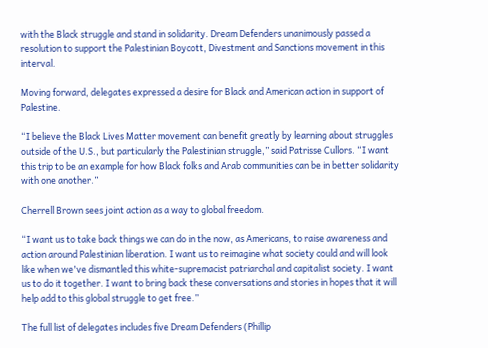with the Black struggle and stand in solidarity. Dream Defenders unanimously passed a resolution to support the Palestinian Boycott, Divestment and Sanctions movement in this interval.

Moving forward, delegates expressed a desire for Black and American action in support of Palestine.

“I believe the Black Lives Matter movement can benefit greatly by learning about struggles outside of the U.S., but particularly the Palestinian struggle,” said Patrisse Cullors. “I want this trip to be an example for how Black folks and Arab communities can be in better solidarity with one another.”

Cherrell Brown sees joint action as a way to global freedom.

“I want us to take back things we can do in the now, as Americans, to raise awareness and action around Palestinian liberation. I want us to reimagine what society could and will look like when we've dismantled this white-supremacist patriarchal and capitalist society. I want us to do it together. I want to bring back these conversations and stories in hopes that it will help add to this global struggle to get free.”

The full list of delegates includes five Dream Defenders (Phillip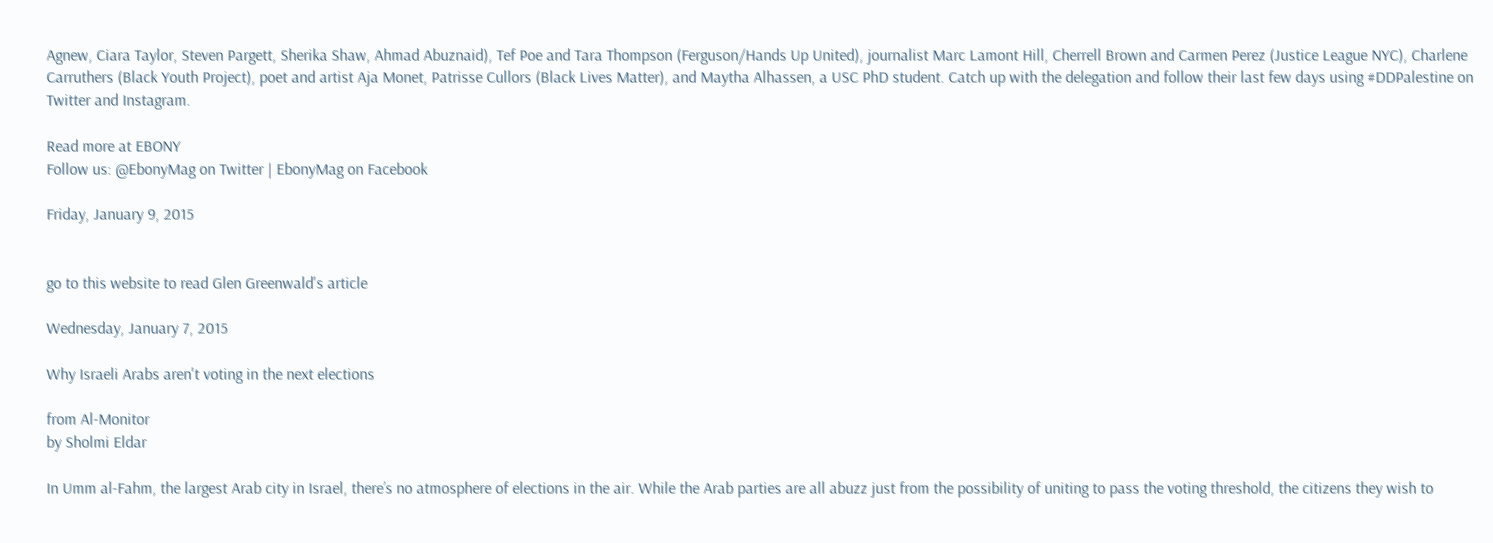Agnew, Ciara Taylor, Steven Pargett, Sherika Shaw, Ahmad Abuznaid), Tef Poe and Tara Thompson (Ferguson/Hands Up United), journalist Marc Lamont Hill, Cherrell Brown and Carmen Perez (Justice League NYC), Charlene Carruthers (Black Youth Project), poet and artist Aja Monet, Patrisse Cullors (Black Lives Matter), and Maytha Alhassen, a USC PhD student. Catch up with the delegation and follow their last few days using #DDPalestine on Twitter and Instagram.

Read more at EBONY
Follow us: @EbonyMag on Twitter | EbonyMag on Facebook

Friday, January 9, 2015


go to this website to read Glen Greenwald's article

Wednesday, January 7, 2015

Why Israeli Arabs aren't voting in the next elections

from Al-Monitor
by Sholmi Eldar

In Umm al-Fahm, the largest Arab city in Israel, there’s no atmosphere of elections in the air. While the Arab parties are all abuzz just from the possibility of uniting to pass the voting threshold, the citizens they wish to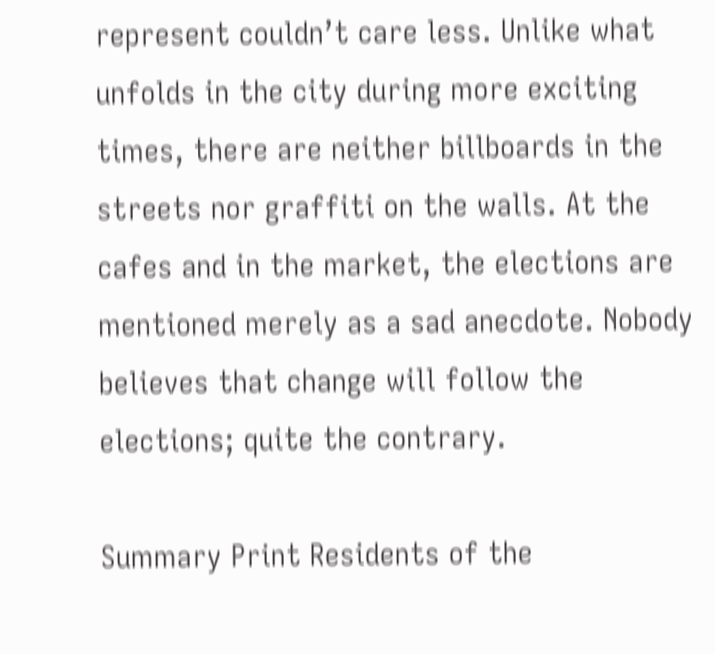represent couldn’t care less. Unlike what unfolds in the city during more exciting times, there are neither billboards in the streets nor graffiti on the walls. At the cafes and in the market, the elections are mentioned merely as a sad anecdote. Nobody believes that change will follow the elections; quite the contrary.

Summary Print Residents of the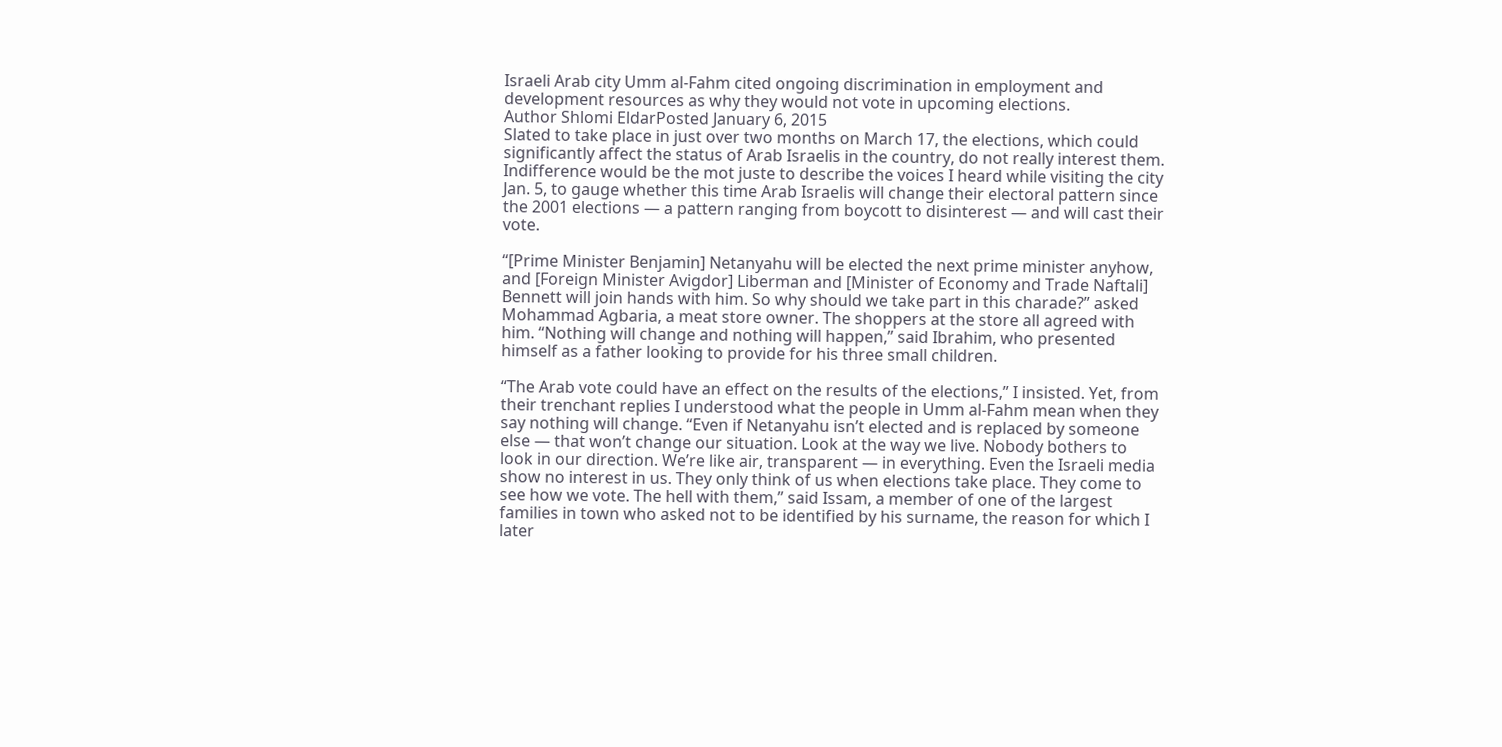Israeli Arab city Umm al-Fahm cited ongoing discrimination in employment and development resources as why they would not vote in upcoming elections.
Author Shlomi EldarPosted January 6, 2015
Slated to take place in just over two months on March 17, the elections, which could significantly affect the status of Arab Israelis in the country, do not really interest them. Indifference would be the mot juste to describe the voices I heard while visiting the city Jan. 5, to gauge whether this time Arab Israelis will change their electoral pattern since the 2001 elections — a pattern ranging from boycott to disinterest — and will cast their vote.

“[Prime Minister Benjamin] Netanyahu will be elected the next prime minister anyhow, and [Foreign Minister Avigdor] Liberman and [Minister of Economy and Trade Naftali] Bennett will join hands with him. So why should we take part in this charade?” asked Mohammad Agbaria, a meat store owner. The shoppers at the store all agreed with him. “Nothing will change and nothing will happen,” said Ibrahim, who presented himself as a father looking to provide for his three small children.

“The Arab vote could have an effect on the results of the elections,” I insisted. Yet, from their trenchant replies I understood what the people in Umm al-Fahm mean when they say nothing will change. “Even if Netanyahu isn’t elected and is replaced by someone else — that won’t change our situation. Look at the way we live. Nobody bothers to look in our direction. We’re like air, transparent — in everything. Even the Israeli media show no interest in us. They only think of us when elections take place. They come to see how we vote. The hell with them,” said Issam, a member of one of the largest families in town who asked not to be identified by his surname, the reason for which I later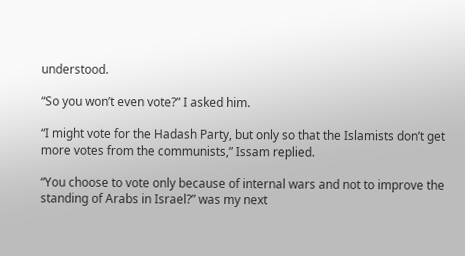understood.

“So you won’t even vote?” I asked him.

“I might vote for the Hadash Party, but only so that the Islamists don’t get more votes from the communists,” Issam replied.

“You choose to vote only because of internal wars and not to improve the standing of Arabs in Israel?” was my next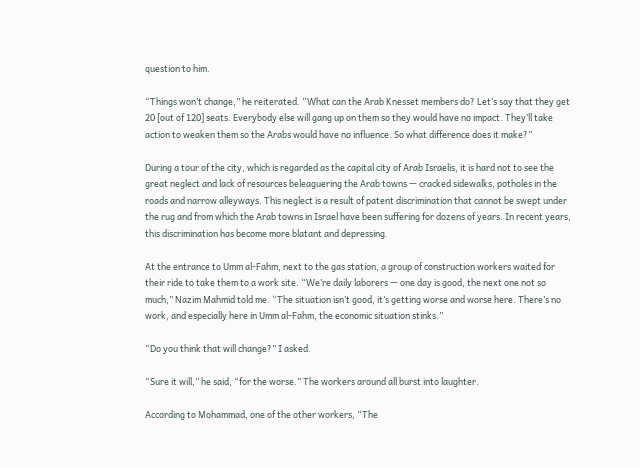question to him.

“Things won’t change,” he reiterated. “What can the Arab Knesset members do? Let’s say that they get 20 [out of 120] seats. Everybody else will gang up on them so they would have no impact. They’ll take action to weaken them so the Arabs would have no influence. So what difference does it make?”

During a tour of the city, which is regarded as the capital city of Arab Israelis, it is hard not to see the great neglect and lack of resources beleaguering the Arab towns — cracked sidewalks, potholes in the roads and narrow alleyways. This neglect is a result of patent discrimination that cannot be swept under the rug and from which the Arab towns in Israel have been suffering for dozens of years. In recent years, this discrimination has become more blatant and depressing.

At the entrance to Umm al-Fahm, next to the gas station, a group of construction workers waited for their ride to take them to a work site. “We’re daily laborers — one day is good, the next one not so much,” Nazim Mahmid told me. “The situation isn’t good, it’s getting worse and worse here. There’s no work, and especially here in Umm al-Fahm, the economic situation stinks.”

“Do you think that will change?” I asked.

“Sure it will,” he said, “for the worse.” The workers around all burst into laughter.

According to Mohammad, one of the other workers, “The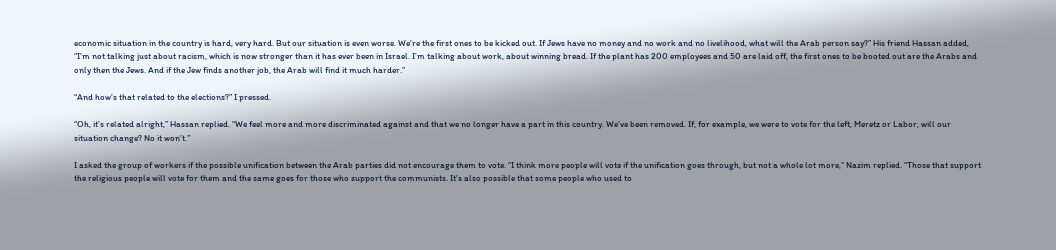economic situation in the country is hard, very hard. But our situation is even worse. We’re the first ones to be kicked out. If Jews have no money and no work and no livelihood, what will the Arab person say?” His friend Hassan added, “I’m not talking just about racism, which is now stronger than it has ever been in Israel. I’m talking about work, about winning bread. If the plant has 200 employees and 50 are laid off, the first ones to be booted out are the Arabs and only then the Jews. And if the Jew finds another job, the Arab will find it much harder.”

“And how’s that related to the elections?” I pressed.

“Oh, it’s related alright,” Hassan replied. “We feel more and more discriminated against and that we no longer have a part in this country. We’ve been removed. If, for example, we were to vote for the left, Meretz or Labor, will our situation change? No it won’t.”

I asked the group of workers if the possible unification between the Arab parties did not encourage them to vote. “I think more people will vote if the unification goes through, but not a whole lot more,” Nazim replied. “Those that support the religious people will vote for them and the same goes for those who support the communists. It’s also possible that some people who used to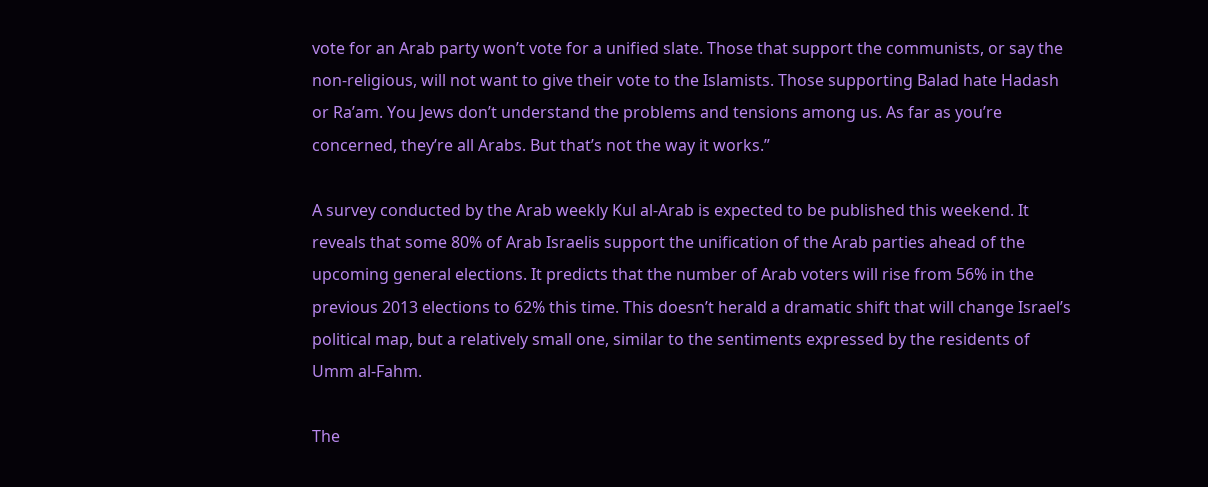vote for an Arab party won’t vote for a unified slate. Those that support the communists, or say the non-religious, will not want to give their vote to the Islamists. Those supporting Balad hate Hadash or Ra’am. You Jews don’t understand the problems and tensions among us. As far as you’re concerned, they’re all Arabs. But that’s not the way it works.”

A survey conducted by the Arab weekly Kul al-Arab is expected to be published this weekend. It reveals that some 80% of Arab Israelis support the unification of the Arab parties ahead of the upcoming general elections. It predicts that the number of Arab voters will rise from 56% in the previous 2013 elections to 62% this time. This doesn’t herald a dramatic shift that will change Israel’s political map, but a relatively small one, similar to the sentiments expressed by the residents of Umm al-Fahm.

The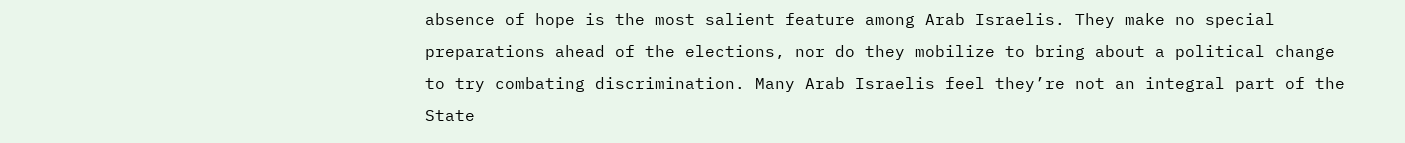absence of hope is the most salient feature among Arab Israelis. They make no special preparations ahead of the elections, nor do they mobilize to bring about a political change to try combating discrimination. Many Arab Israelis feel they’re not an integral part of the State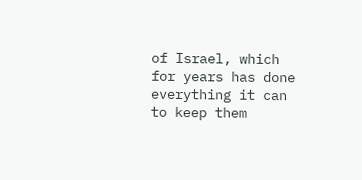of Israel, which for years has done everything it can to keep them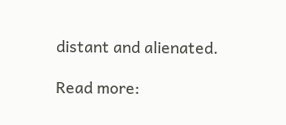distant and alienated.

Read more: